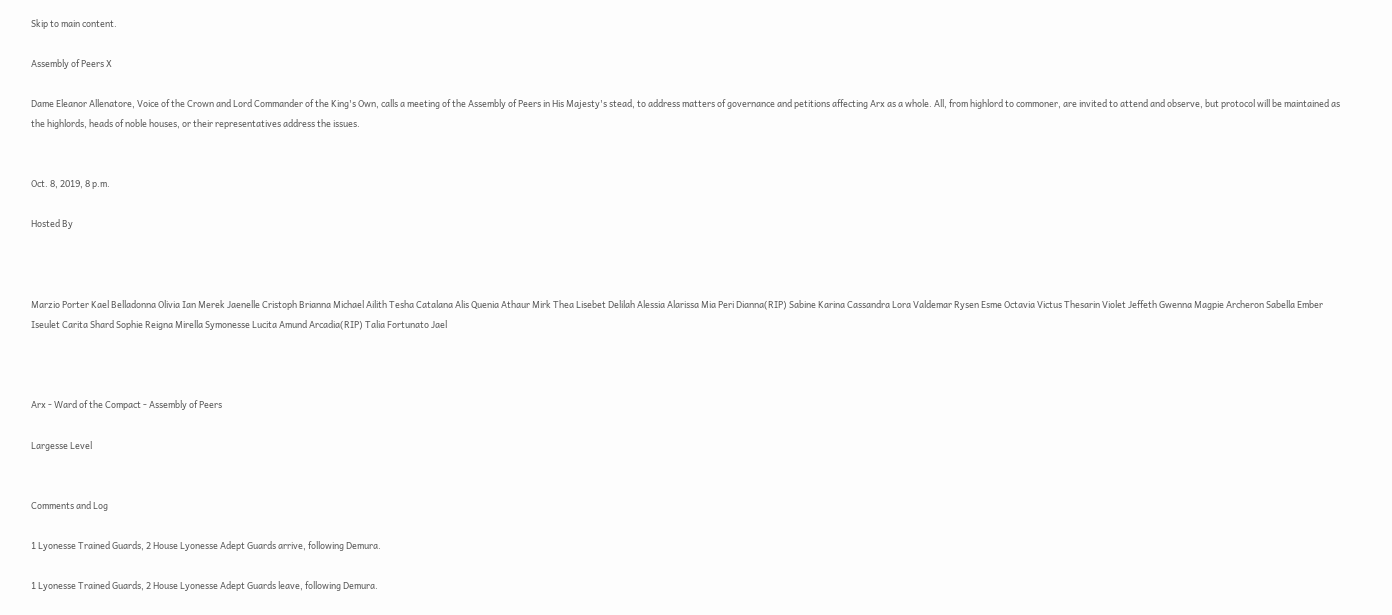Skip to main content.

Assembly of Peers X

Dame Eleanor Allenatore, Voice of the Crown and Lord Commander of the King's Own, calls a meeting of the Assembly of Peers in His Majesty's stead, to address matters of governance and petitions affecting Arx as a whole. All, from highlord to commoner, are invited to attend and observe, but protocol will be maintained as the highlords, heads of noble houses, or their representatives address the issues.


Oct. 8, 2019, 8 p.m.

Hosted By



Marzio Porter Kael Belladonna Olivia Ian Merek Jaenelle Cristoph Brianna Michael Ailith Tesha Catalana Alis Quenia Athaur Mirk Thea Lisebet Delilah Alessia Alarissa Mia Peri Dianna(RIP) Sabine Karina Cassandra Lora Valdemar Rysen Esme Octavia Victus Thesarin Violet Jeffeth Gwenna Magpie Archeron Sabella Ember Iseulet Carita Shard Sophie Reigna Mirella Symonesse Lucita Amund Arcadia(RIP) Talia Fortunato Jael



Arx - Ward of the Compact - Assembly of Peers

Largesse Level


Comments and Log

1 Lyonesse Trained Guards, 2 House Lyonesse Adept Guards arrive, following Demura.

1 Lyonesse Trained Guards, 2 House Lyonesse Adept Guards leave, following Demura.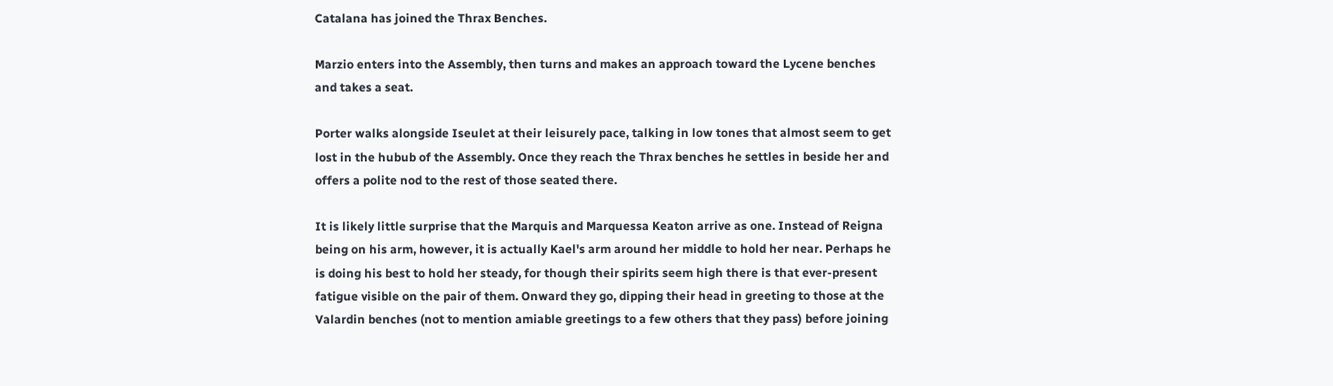Catalana has joined the Thrax Benches.

Marzio enters into the Assembly, then turns and makes an approach toward the Lycene benches and takes a seat.

Porter walks alongside Iseulet at their leisurely pace, talking in low tones that almost seem to get lost in the hubub of the Assembly. Once they reach the Thrax benches he settles in beside her and offers a polite nod to the rest of those seated there.

It is likely little surprise that the Marquis and Marquessa Keaton arrive as one. Instead of Reigna being on his arm, however, it is actually Kael's arm around her middle to hold her near. Perhaps he is doing his best to hold her steady, for though their spirits seem high there is that ever-present fatigue visible on the pair of them. Onward they go, dipping their head in greeting to those at the Valardin benches (not to mention amiable greetings to a few others that they pass) before joining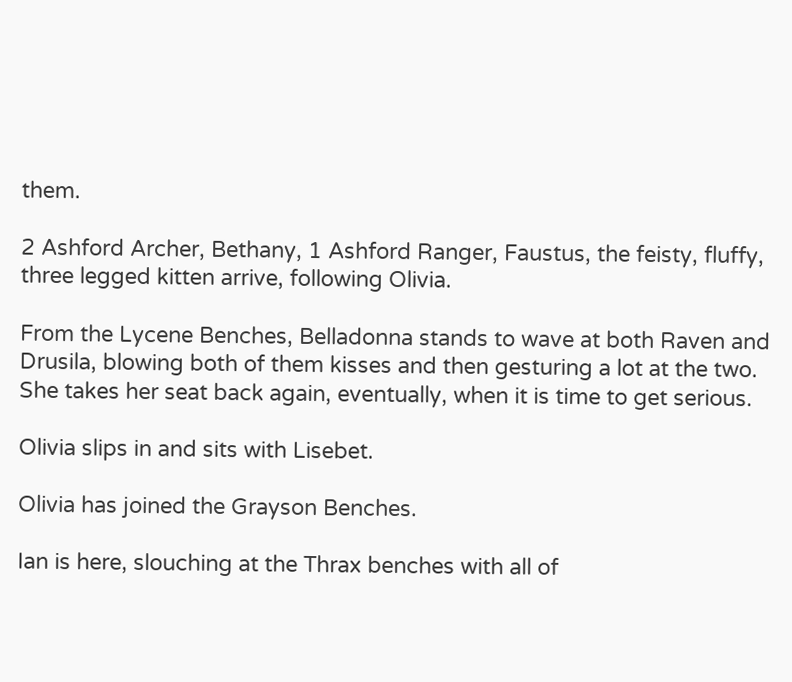them.

2 Ashford Archer, Bethany, 1 Ashford Ranger, Faustus, the feisty, fluffy, three legged kitten arrive, following Olivia.

From the Lycene Benches, Belladonna stands to wave at both Raven and Drusila, blowing both of them kisses and then gesturing a lot at the two. She takes her seat back again, eventually, when it is time to get serious.

Olivia slips in and sits with Lisebet.

Olivia has joined the Grayson Benches.

Ian is here, slouching at the Thrax benches with all of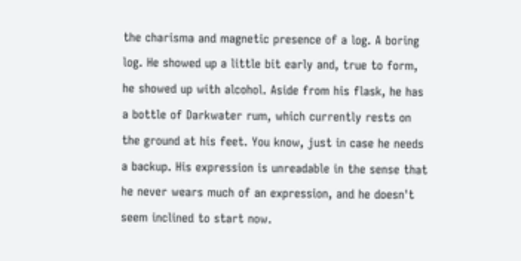the charisma and magnetic presence of a log. A boring log. He showed up a little bit early and, true to form, he showed up with alcohol. Aside from his flask, he has a bottle of Darkwater rum, which currently rests on the ground at his feet. You know, just in case he needs a backup. His expression is unreadable in the sense that he never wears much of an expression, and he doesn't seem inclined to start now.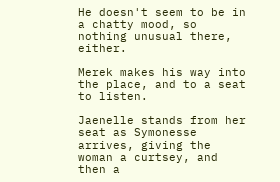He doesn't seem to be in a chatty mood, so nothing unusual there, either.

Merek makes his way into the place, and to a seat to listen.

Jaenelle stands from her seat as Symonesse arrives, giving the woman a curtsey, and then a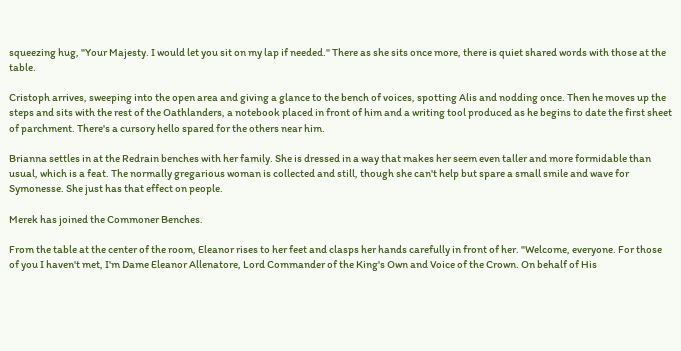squeezing hug, "Your Majesty. I would let you sit on my lap if needed." There as she sits once more, there is quiet shared words with those at the table.

Cristoph arrives, sweeping into the open area and giving a glance to the bench of voices, spotting Alis and nodding once. Then he moves up the steps and sits with the rest of the Oathlanders, a notebook placed in front of him and a writing tool produced as he begins to date the first sheet of parchment. There's a cursory hello spared for the others near him.

Brianna settles in at the Redrain benches with her family. She is dressed in a way that makes her seem even taller and more formidable than usual, which is a feat. The normally gregarious woman is collected and still, though she can't help but spare a small smile and wave for Symonesse. She just has that effect on people.

Merek has joined the Commoner Benches.

From the table at the center of the room, Eleanor rises to her feet and clasps her hands carefully in front of her. "Welcome, everyone. For those of you I haven't met, I'm Dame Eleanor Allenatore, Lord Commander of the King's Own and Voice of the Crown. On behalf of His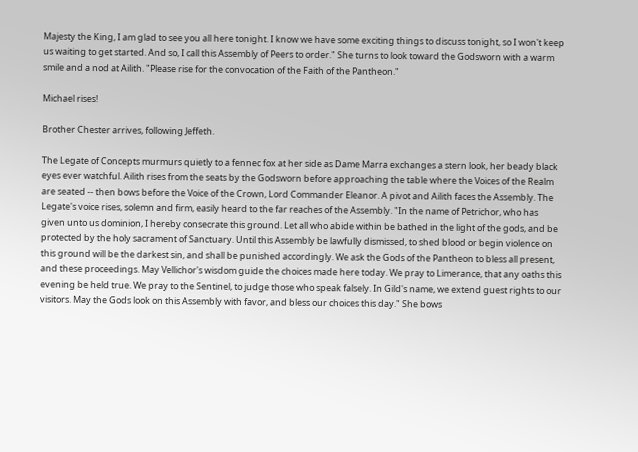Majesty the King, I am glad to see you all here tonight. I know we have some exciting things to discuss tonight, so I won't keep us waiting to get started. And so, I call this Assembly of Peers to order." She turns to look toward the Godsworn with a warm smile and a nod at Ailith. "Please rise for the convocation of the Faith of the Pantheon."

Michael rises!

Brother Chester arrives, following Jeffeth.

The Legate of Concepts murmurs quietly to a fennec fox at her side as Dame Marra exchanges a stern look, her beady black eyes ever watchful. Ailith rises from the seats by the Godsworn before approaching the table where the Voices of the Realm are seated -- then bows before the Voice of the Crown, Lord Commander Eleanor. A pivot and Ailith faces the Assembly. The Legate's voice rises, solemn and firm, easily heard to the far reaches of the Assembly. "In the name of Petrichor, who has given unto us dominion, I hereby consecrate this ground. Let all who abide within be bathed in the light of the gods, and be protected by the holy sacrament of Sanctuary. Until this Assembly be lawfully dismissed, to shed blood or begin violence on this ground will be the darkest sin, and shall be punished accordingly. We ask the Gods of the Pantheon to bless all present, and these proceedings. May Vellichor's wisdom guide the choices made here today. We pray to Limerance, that any oaths this evening be held true. We pray to the Sentinel, to judge those who speak falsely. In Gild's name, we extend guest rights to our visitors. May the Gods look on this Assembly with favor, and bless our choices this day." She bows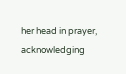her head in prayer, acknowledging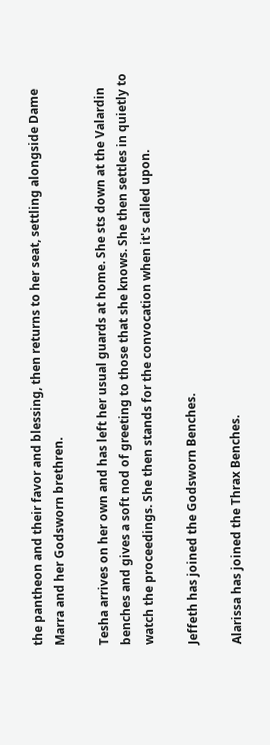the pantheon and their favor and blessing, then returns to her seat, settling alongside Dame Marra and her Godsworn brethren.

Tesha arrives on her own and has left her usual guards at home. She sts down at the Valardin benches and gives a soft nod of greeting to those that she knows. She then settles in quietly to watch the proceedings. She then stands for the convocation when it's called upon.

Jeffeth has joined the Godsworn Benches.

Alarissa has joined the Thrax Benches.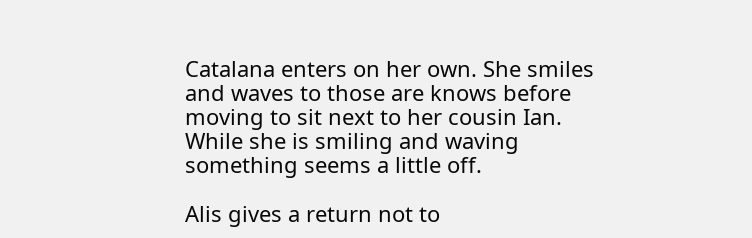Catalana enters on her own. She smiles and waves to those are knows before moving to sit next to her cousin Ian. While she is smiling and waving something seems a little off.

Alis gives a return not to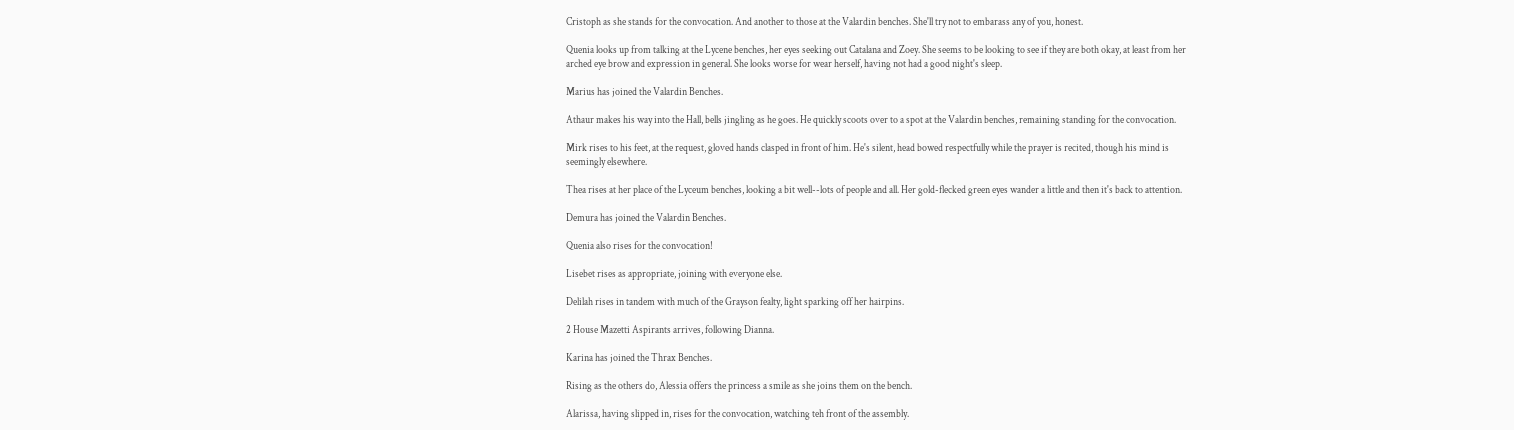Cristoph as she stands for the convocation. And another to those at the Valardin benches. She'll try not to embarass any of you, honest.

Quenia looks up from talking at the Lycene benches, her eyes seeking out Catalana and Zoey. She seems to be looking to see if they are both okay, at least from her arched eye brow and expression in general. She looks worse for wear herself, having not had a good night's sleep.

Marius has joined the Valardin Benches.

Athaur makes his way into the Hall, bells jingling as he goes. He quickly scoots over to a spot at the Valardin benches, remaining standing for the convocation.

Mirk rises to his feet, at the request, gloved hands clasped in front of him. He's silent, head bowed respectfully while the prayer is recited, though his mind is seemingly elsewhere.

Thea rises at her place of the Lyceum benches, looking a bit well--lots of people and all. Her gold-flecked green eyes wander a little and then it's back to attention.

Demura has joined the Valardin Benches.

Quenia also rises for the convocation!

Lisebet rises as appropriate, joining with everyone else.

Delilah rises in tandem with much of the Grayson fealty, light sparking off her hairpins.

2 House Mazetti Aspirants arrives, following Dianna.

Karina has joined the Thrax Benches.

Rising as the others do, Alessia offers the princess a smile as she joins them on the bench.

Alarissa, having slipped in, rises for the convocation, watching teh front of the assembly.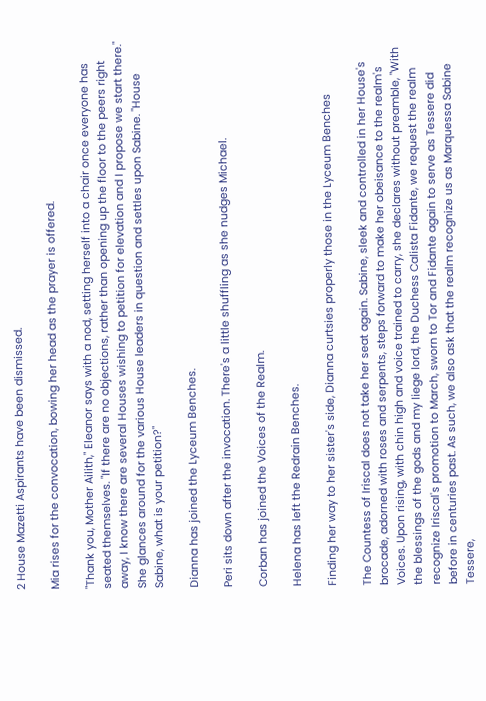2 House Mazetti Aspirants have been dismissed.

Mia rises for the convocation, bowing her head as the prayer is offered.

"Thank you, Mother Ailith," Eleanor says with a nod, setting herself into a chair once everyone has seated themselves. "If there are no objections, rather than opening up the floor to the peers right away, I know there are several Houses wishing to petition for elevation and I propose we start there." She glances around for the various House leaders in question and settles upon Sabine. "House Sabine, what is your petition?"

Dianna has joined the Lyceum Benches.

Peri sits down after the invocation. There's a little shuffling as she nudges Michael.

Corban has joined the Voices of the Realm.

Helena has left the Redrain Benches.

Finding her way to her sister's side, Dianna curtsies properly those in the Lyceum Benches

The Countess of Iriscal does not take her seat again. Sabine, sleek and controlled in her House's brocade, adorned with roses and serpents, steps forward to make her obeisance to the realm's Voices. Upon rising, with chin high and voice trained to carry, she declares without preamble, "With the blessings of the gods and my liege lord, the Duchess Calista Fidante, we request the realm recognize Iriscal's promotion to March, sworn to Tor and Fidante again to serve as Tessere did before in centuries past. As such, we also ask that the realm recognize us as Marquessa Sabine Tessere,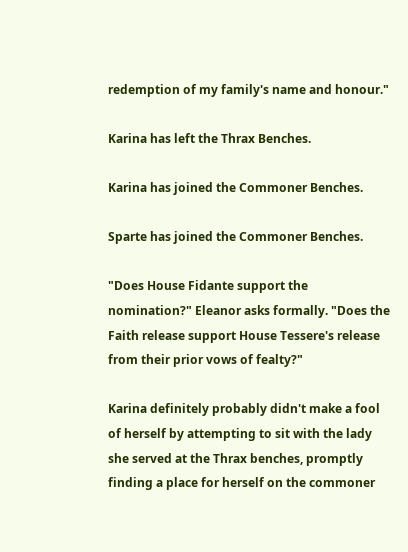redemption of my family's name and honour."

Karina has left the Thrax Benches.

Karina has joined the Commoner Benches.

Sparte has joined the Commoner Benches.

"Does House Fidante support the nomination?" Eleanor asks formally. "Does the Faith release support House Tessere's release from their prior vows of fealty?"

Karina definitely probably didn't make a fool of herself by attempting to sit with the lady she served at the Thrax benches, promptly finding a place for herself on the commoner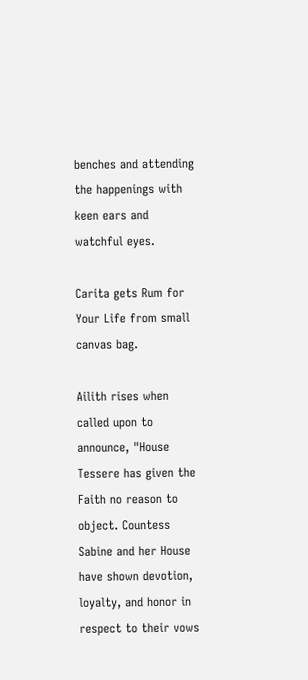benches and attending the happenings with keen ears and watchful eyes.

Carita gets Rum for Your Life from small canvas bag.

Ailith rises when called upon to announce, "House Tessere has given the Faith no reason to object. Countess Sabine and her House have shown devotion, loyalty, and honor in respect to their vows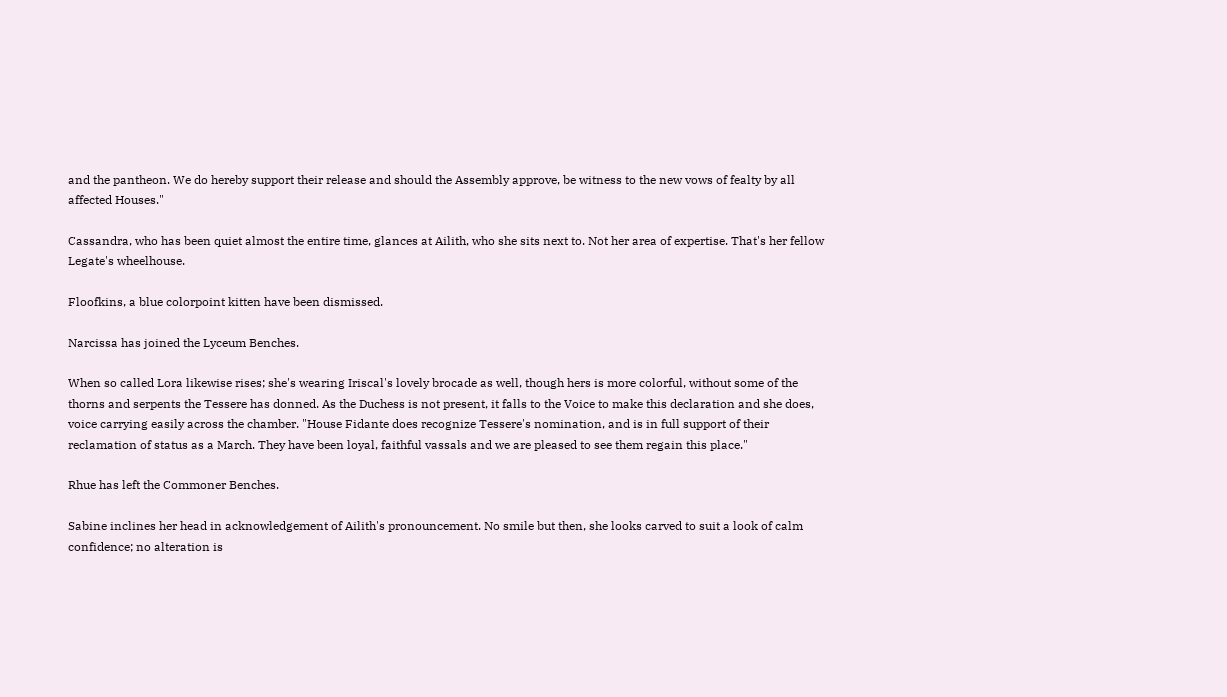and the pantheon. We do hereby support their release and should the Assembly approve, be witness to the new vows of fealty by all affected Houses."

Cassandra, who has been quiet almost the entire time, glances at Ailith, who she sits next to. Not her area of expertise. That's her fellow Legate's wheelhouse.

Floofkins, a blue colorpoint kitten have been dismissed.

Narcissa has joined the Lyceum Benches.

When so called Lora likewise rises; she's wearing Iriscal's lovely brocade as well, though hers is more colorful, without some of the thorns and serpents the Tessere has donned. As the Duchess is not present, it falls to the Voice to make this declaration and she does, voice carrying easily across the chamber. "House Fidante does recognize Tessere's nomination, and is in full support of their reclamation of status as a March. They have been loyal, faithful vassals and we are pleased to see them regain this place."

Rhue has left the Commoner Benches.

Sabine inclines her head in acknowledgement of Ailith's pronouncement. No smile but then, she looks carved to suit a look of calm confidence; no alteration is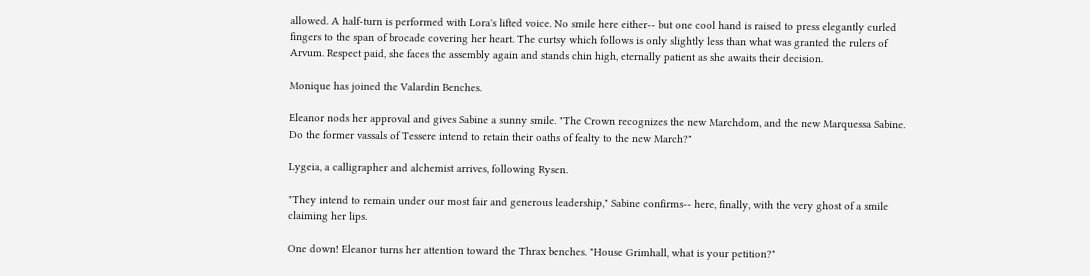allowed. A half-turn is performed with Lora's lifted voice. No smile here either-- but one cool hand is raised to press elegantly curled fingers to the span of brocade covering her heart. The curtsy which follows is only slightly less than what was granted the rulers of Arvum. Respect paid, she faces the assembly again and stands chin high, eternally patient as she awaits their decision.

Monique has joined the Valardin Benches.

Eleanor nods her approval and gives Sabine a sunny smile. "The Crown recognizes the new Marchdom, and the new Marquessa Sabine. Do the former vassals of Tessere intend to retain their oaths of fealty to the new March?"

Lygeia, a calligrapher and alchemist arrives, following Rysen.

"They intend to remain under our most fair and generous leadership," Sabine confirms-- here, finally, with the very ghost of a smile claiming her lips.

One down! Eleanor turns her attention toward the Thrax benches. "House Grimhall, what is your petition?"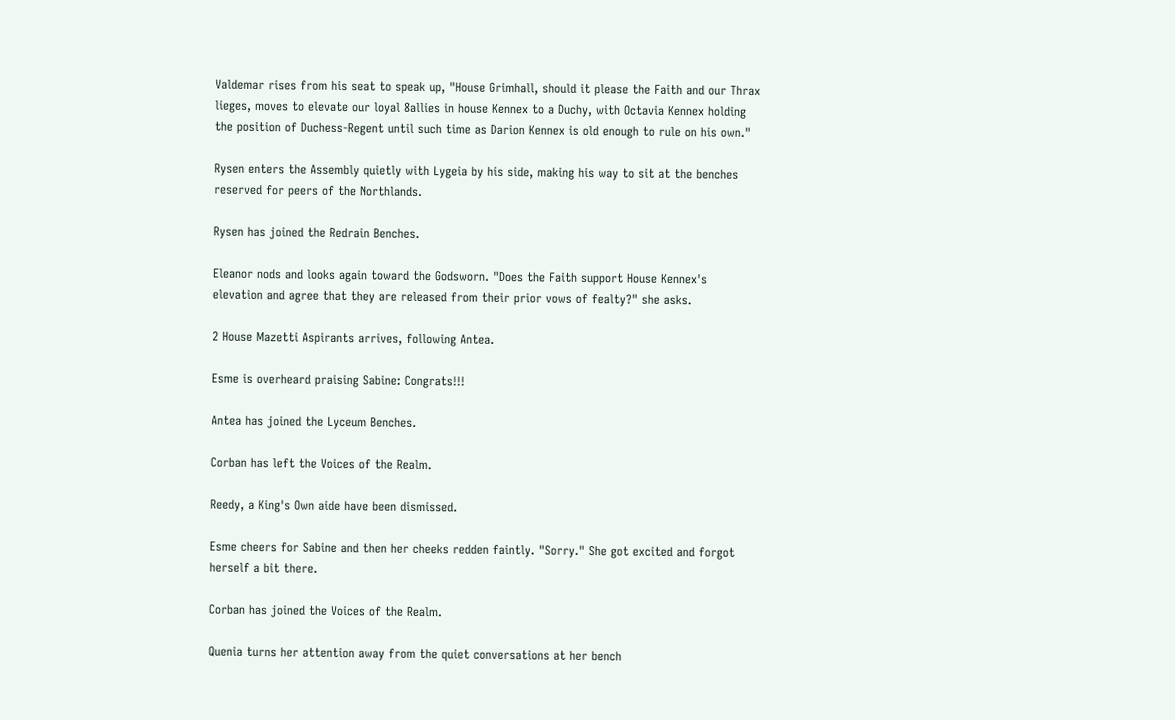Valdemar rises from his seat to speak up, "House Grimhall, should it please the Faith and our Thrax lieges, moves to elevate our loyal 8allies in house Kennex to a Duchy, with Octavia Kennex holding the position of Duchess-Regent until such time as Darion Kennex is old enough to rule on his own."

Rysen enters the Assembly quietly with Lygeia by his side, making his way to sit at the benches reserved for peers of the Northlands.

Rysen has joined the Redrain Benches.

Eleanor nods and looks again toward the Godsworn. "Does the Faith support House Kennex's elevation and agree that they are released from their prior vows of fealty?" she asks.

2 House Mazetti Aspirants arrives, following Antea.

Esme is overheard praising Sabine: Congrats!!!

Antea has joined the Lyceum Benches.

Corban has left the Voices of the Realm.

Reedy, a King's Own aide have been dismissed.

Esme cheers for Sabine and then her cheeks redden faintly. "Sorry." She got excited and forgot herself a bit there.

Corban has joined the Voices of the Realm.

Quenia turns her attention away from the quiet conversations at her bench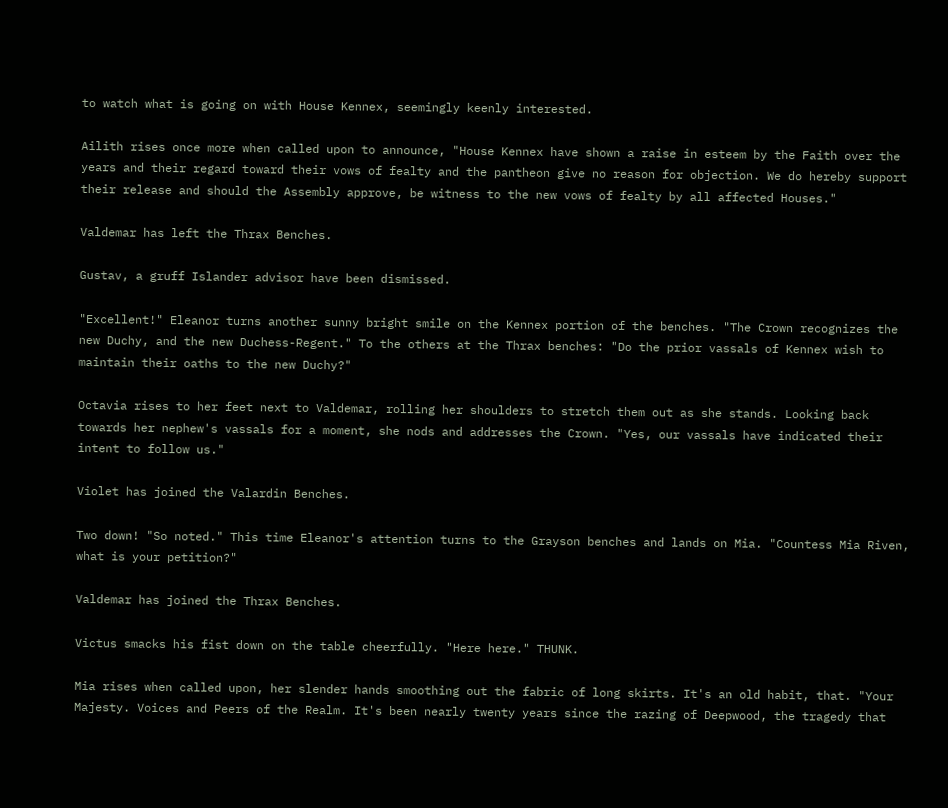to watch what is going on with House Kennex, seemingly keenly interested.

Ailith rises once more when called upon to announce, "House Kennex have shown a raise in esteem by the Faith over the years and their regard toward their vows of fealty and the pantheon give no reason for objection. We do hereby support their release and should the Assembly approve, be witness to the new vows of fealty by all affected Houses."

Valdemar has left the Thrax Benches.

Gustav, a gruff Islander advisor have been dismissed.

"Excellent!" Eleanor turns another sunny bright smile on the Kennex portion of the benches. "The Crown recognizes the new Duchy, and the new Duchess-Regent." To the others at the Thrax benches: "Do the prior vassals of Kennex wish to maintain their oaths to the new Duchy?"

Octavia rises to her feet next to Valdemar, rolling her shoulders to stretch them out as she stands. Looking back towards her nephew's vassals for a moment, she nods and addresses the Crown. "Yes, our vassals have indicated their intent to follow us."

Violet has joined the Valardin Benches.

Two down! "So noted." This time Eleanor's attention turns to the Grayson benches and lands on Mia. "Countess Mia Riven, what is your petition?"

Valdemar has joined the Thrax Benches.

Victus smacks his fist down on the table cheerfully. "Here here." THUNK.

Mia rises when called upon, her slender hands smoothing out the fabric of long skirts. It's an old habit, that. "Your Majesty. Voices and Peers of the Realm. It's been nearly twenty years since the razing of Deepwood, the tragedy that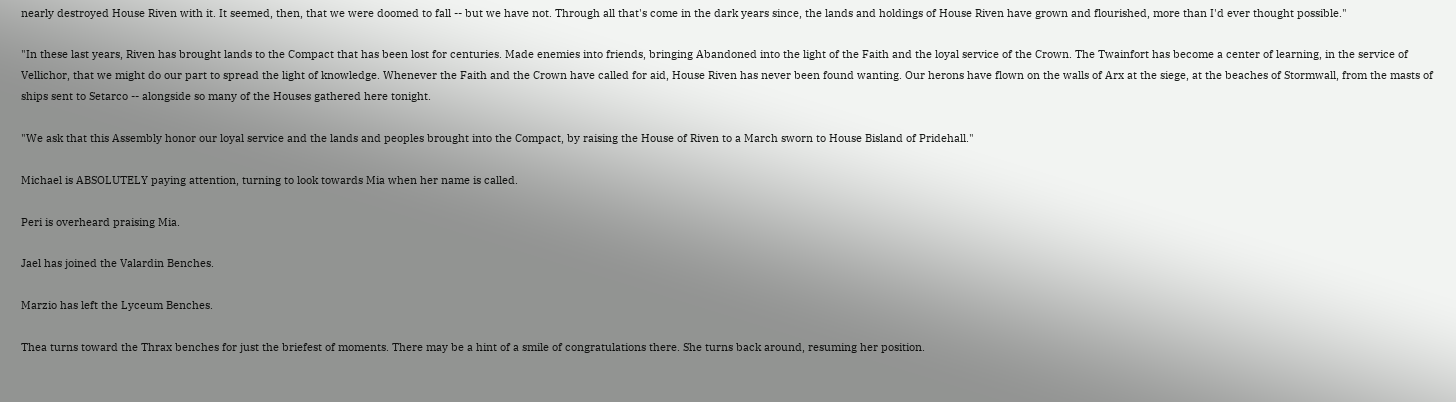nearly destroyed House Riven with it. It seemed, then, that we were doomed to fall -- but we have not. Through all that's come in the dark years since, the lands and holdings of House Riven have grown and flourished, more than I'd ever thought possible."

"In these last years, Riven has brought lands to the Compact that has been lost for centuries. Made enemies into friends, bringing Abandoned into the light of the Faith and the loyal service of the Crown. The Twainfort has become a center of learning, in the service of Vellichor, that we might do our part to spread the light of knowledge. Whenever the Faith and the Crown have called for aid, House Riven has never been found wanting. Our herons have flown on the walls of Arx at the siege, at the beaches of Stormwall, from the masts of ships sent to Setarco -- alongside so many of the Houses gathered here tonight.

"We ask that this Assembly honor our loyal service and the lands and peoples brought into the Compact, by raising the House of Riven to a March sworn to House Bisland of Pridehall."

Michael is ABSOLUTELY paying attention, turning to look towards Mia when her name is called.

Peri is overheard praising Mia.

Jael has joined the Valardin Benches.

Marzio has left the Lyceum Benches.

Thea turns toward the Thrax benches for just the briefest of moments. There may be a hint of a smile of congratulations there. She turns back around, resuming her position.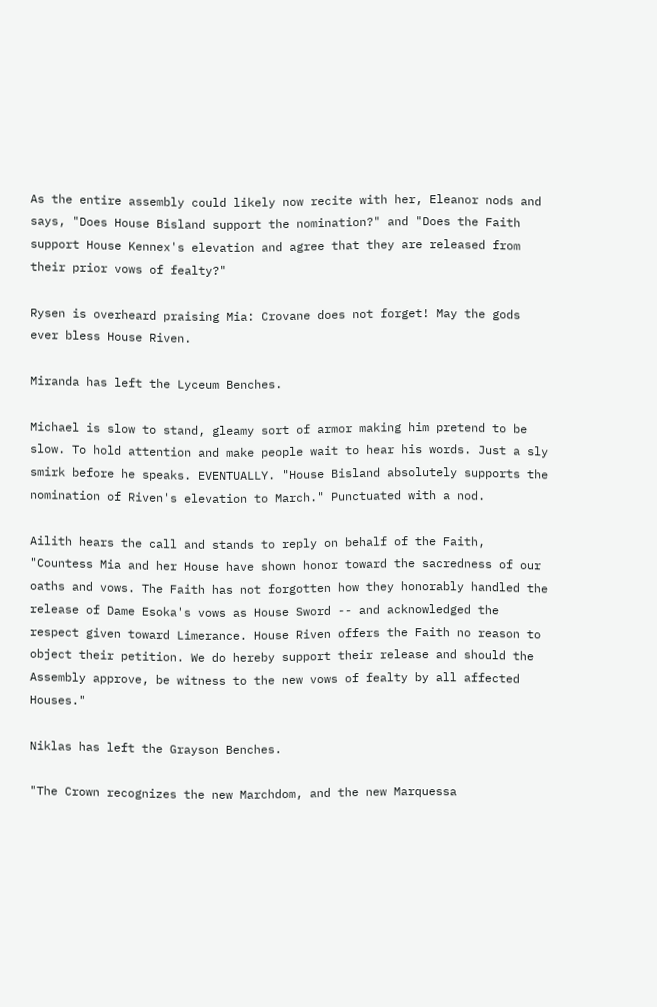As the entire assembly could likely now recite with her, Eleanor nods and says, "Does House Bisland support the nomination?" and "Does the Faith support House Kennex's elevation and agree that they are released from their prior vows of fealty?"

Rysen is overheard praising Mia: Crovane does not forget! May the gods ever bless House Riven.

Miranda has left the Lyceum Benches.

Michael is slow to stand, gleamy sort of armor making him pretend to be slow. To hold attention and make people wait to hear his words. Just a sly smirk before he speaks. EVENTUALLY. "House Bisland absolutely supports the nomination of Riven's elevation to March." Punctuated with a nod.

Ailith hears the call and stands to reply on behalf of the Faith, "Countess Mia and her House have shown honor toward the sacredness of our oaths and vows. The Faith has not forgotten how they honorably handled the release of Dame Esoka's vows as House Sword -- and acknowledged the respect given toward Limerance. House Riven offers the Faith no reason to object their petition. We do hereby support their release and should the Assembly approve, be witness to the new vows of fealty by all affected Houses."

Niklas has left the Grayson Benches.

"The Crown recognizes the new Marchdom, and the new Marquessa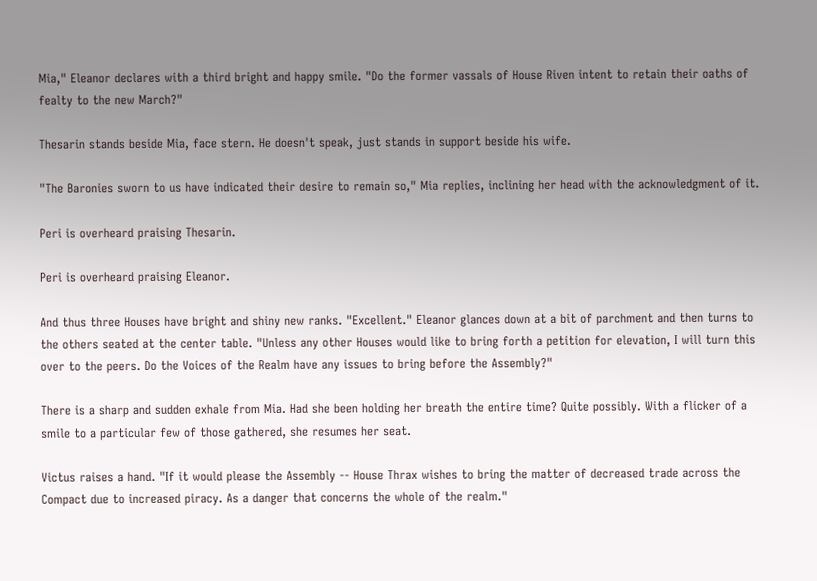Mia," Eleanor declares with a third bright and happy smile. "Do the former vassals of House Riven intent to retain their oaths of fealty to the new March?"

Thesarin stands beside Mia, face stern. He doesn't speak, just stands in support beside his wife.

"The Baronies sworn to us have indicated their desire to remain so," Mia replies, inclining her head with the acknowledgment of it.

Peri is overheard praising Thesarin.

Peri is overheard praising Eleanor.

And thus three Houses have bright and shiny new ranks. "Excellent." Eleanor glances down at a bit of parchment and then turns to the others seated at the center table. "Unless any other Houses would like to bring forth a petition for elevation, I will turn this over to the peers. Do the Voices of the Realm have any issues to bring before the Assembly?"

There is a sharp and sudden exhale from Mia. Had she been holding her breath the entire time? Quite possibly. With a flicker of a smile to a particular few of those gathered, she resumes her seat.

Victus raises a hand. "If it would please the Assembly -- House Thrax wishes to bring the matter of decreased trade across the Compact due to increased piracy. As a danger that concerns the whole of the realm."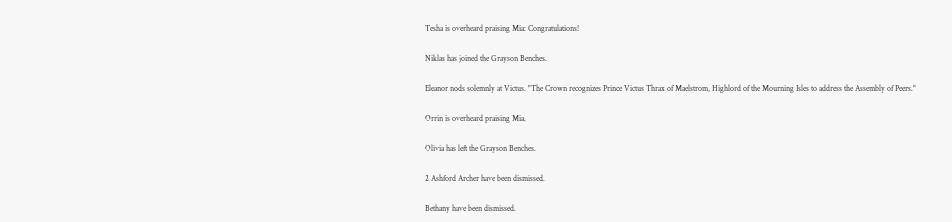Tesha is overheard praising Mia: Congratulations!

Niklas has joined the Grayson Benches.

Eleanor nods solemnly at Victus. "The Crown recognizes Prince Victus Thrax of Maelstrom, Highlord of the Mourning Isles to address the Assembly of Peers."

Orrin is overheard praising Mia.

Olivia has left the Grayson Benches.

2 Ashford Archer have been dismissed.

Bethany have been dismissed.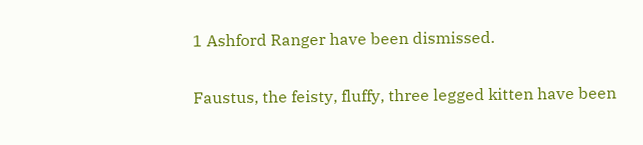1 Ashford Ranger have been dismissed.

Faustus, the feisty, fluffy, three legged kitten have been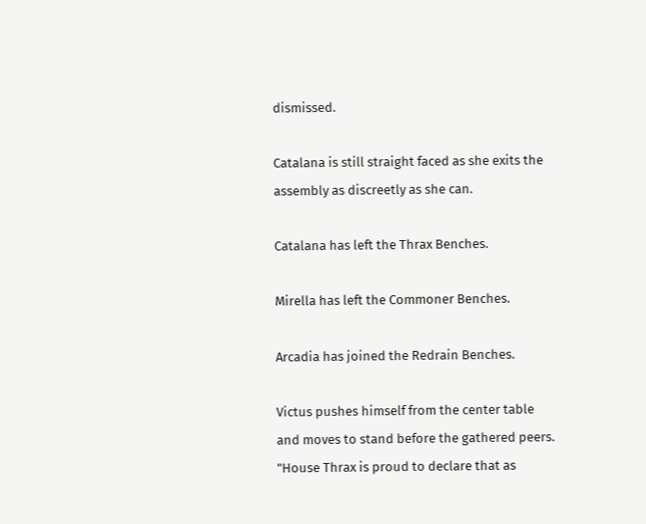dismissed.

Catalana is still straight faced as she exits the assembly as discreetly as she can.

Catalana has left the Thrax Benches.

Mirella has left the Commoner Benches.

Arcadia has joined the Redrain Benches.

Victus pushes himself from the center table and moves to stand before the gathered peers. "House Thrax is proud to declare that as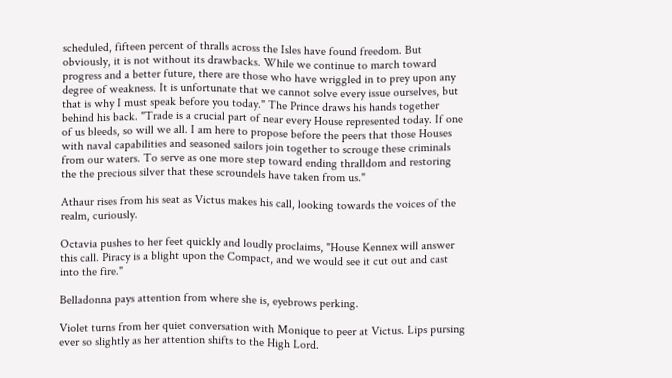scheduled, fifteen percent of thralls across the Isles have found freedom. But obviously, it is not without its drawbacks. While we continue to march toward progress and a better future, there are those who have wriggled in to prey upon any degree of weakness. It is unfortunate that we cannot solve every issue ourselves, but that is why I must speak before you today." The Prince draws his hands together behind his back. "Trade is a crucial part of near every House represented today. If one of us bleeds, so will we all. I am here to propose before the peers that those Houses with naval capabilities and seasoned sailors join together to scrouge these criminals from our waters. To serve as one more step toward ending thralldom and restoring the the precious silver that these scroundels have taken from us."

Athaur rises from his seat as Victus makes his call, looking towards the voices of the realm, curiously.

Octavia pushes to her feet quickly and loudly proclaims, "House Kennex will answer this call. Piracy is a blight upon the Compact, and we would see it cut out and cast into the fire."

Belladonna pays attention from where she is, eyebrows perking.

Violet turns from her quiet conversation with Monique to peer at Victus. Lips pursing ever so slightly as her attention shifts to the High Lord.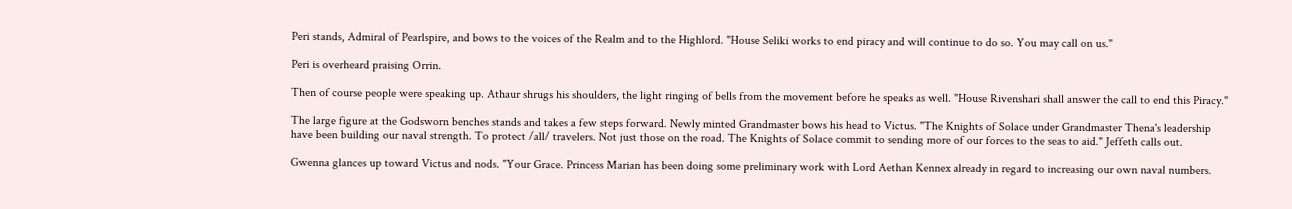Peri stands, Admiral of Pearlspire, and bows to the voices of the Realm and to the Highlord. "House Seliki works to end piracy and will continue to do so. You may call on us."

Peri is overheard praising Orrin.

Then of course people were speaking up. Athaur shrugs his shoulders, the light ringing of bells from the movement before he speaks as well. "House Rivenshari shall answer the call to end this Piracy."

The large figure at the Godsworn benches stands and takes a few steps forward. Newly minted Grandmaster bows his head to Victus. "The Knights of Solace under Grandmaster Thena's leadership have been building our naval strength. To protect /all/ travelers. Not just those on the road. The Knights of Solace commit to sending more of our forces to the seas to aid." Jeffeth calls out.

Gwenna glances up toward Victus and nods. "Your Grace. Princess Marian has been doing some preliminary work with Lord Aethan Kennex already in regard to increasing our own naval numbers.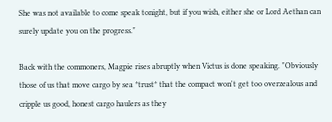She was not available to come speak tonight, but if you wish, either she or Lord Aethan can surely update you on the progress."

Back with the commoners, Magpie rises abruptly when Victus is done speaking. "Obviously those of us that move cargo by sea *trust* that the compact won't get too overzealous and cripple us good, honest cargo haulers as they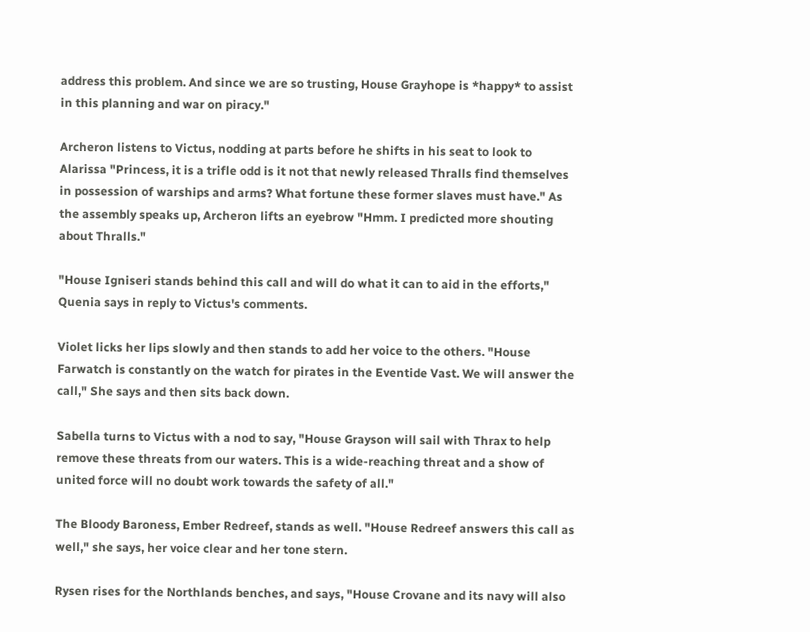address this problem. And since we are so trusting, House Grayhope is *happy* to assist in this planning and war on piracy."

Archeron listens to Victus, nodding at parts before he shifts in his seat to look to Alarissa "Princess, it is a trifle odd is it not that newly released Thralls find themselves in possession of warships and arms? What fortune these former slaves must have." As the assembly speaks up, Archeron lifts an eyebrow "Hmm. I predicted more shouting about Thralls."

"House Igniseri stands behind this call and will do what it can to aid in the efforts," Quenia says in reply to Victus's comments.

Violet licks her lips slowly and then stands to add her voice to the others. "House Farwatch is constantly on the watch for pirates in the Eventide Vast. We will answer the call," She says and then sits back down.

Sabella turns to Victus with a nod to say, "House Grayson will sail with Thrax to help remove these threats from our waters. This is a wide-reaching threat and a show of united force will no doubt work towards the safety of all."

The Bloody Baroness, Ember Redreef, stands as well. "House Redreef answers this call as well," she says, her voice clear and her tone stern.

Rysen rises for the Northlands benches, and says, "House Crovane and its navy will also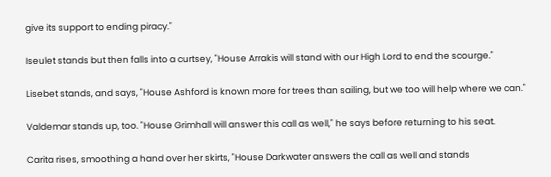give its support to ending piracy."

Iseulet stands but then falls into a curtsey, "House Arrakis will stand with our High Lord to end the scourge."

Lisebet stands, and says, "House Ashford is known more for trees than sailing, but we too will help where we can."

Valdemar stands up, too. "House Grimhall will answer this call as well," he says before returning to his seat.

Carita rises, smoothing a hand over her skirts, "House Darkwater answers the call as well and stands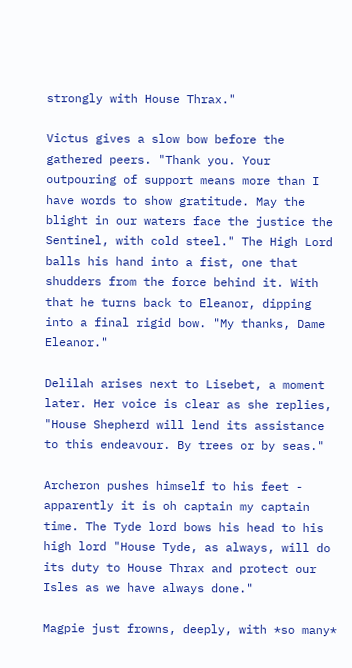strongly with House Thrax."

Victus gives a slow bow before the gathered peers. "Thank you. Your outpouring of support means more than I have words to show gratitude. May the blight in our waters face the justice the Sentinel, with cold steel." The High Lord balls his hand into a fist, one that shudders from the force behind it. With that he turns back to Eleanor, dipping into a final rigid bow. "My thanks, Dame Eleanor."

Delilah arises next to Lisebet, a moment later. Her voice is clear as she replies, "House Shepherd will lend its assistance to this endeavour. By trees or by seas."

Archeron pushes himself to his feet - apparently it is oh captain my captain time. The Tyde lord bows his head to his high lord "House Tyde, as always, will do its duty to House Thrax and protect our Isles as we have always done."

Magpie just frowns, deeply, with *so many*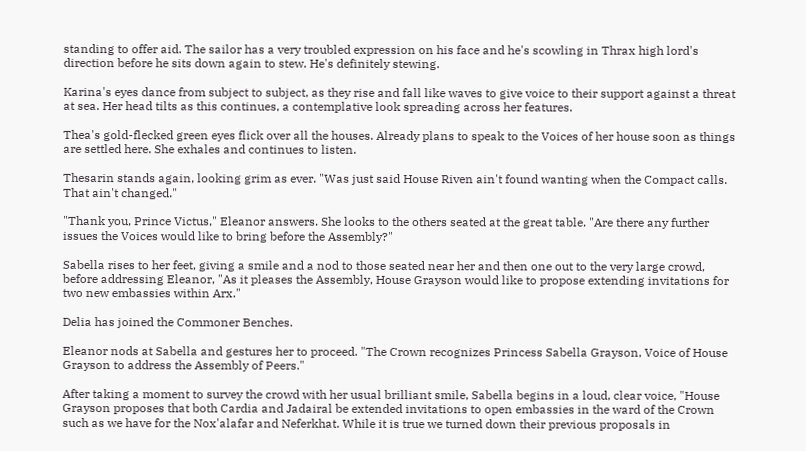standing to offer aid. The sailor has a very troubled expression on his face and he's scowling in Thrax high lord's direction before he sits down again to stew. He's definitely stewing.

Karina's eyes dance from subject to subject, as they rise and fall like waves to give voice to their support against a threat at sea. Her head tilts as this continues, a contemplative look spreading across her features.

Thea's gold-flecked green eyes flick over all the houses. Already plans to speak to the Voices of her house soon as things are settled here. She exhales and continues to listen.

Thesarin stands again, looking grim as ever. "Was just said House Riven ain't found wanting when the Compact calls. That ain't changed."

"Thank you, Prince Victus," Eleanor answers. She looks to the others seated at the great table. "Are there any further issues the Voices would like to bring before the Assembly?"

Sabella rises to her feet, giving a smile and a nod to those seated near her and then one out to the very large crowd, before addressing Eleanor, "As it pleases the Assembly, House Grayson would like to propose extending invitations for two new embassies within Arx."

Delia has joined the Commoner Benches.

Eleanor nods at Sabella and gestures her to proceed. "The Crown recognizes Princess Sabella Grayson, Voice of House Grayson to address the Assembly of Peers."

After taking a moment to survey the crowd with her usual brilliant smile, Sabella begins in a loud, clear voice, "House Grayson proposes that both Cardia and Jadairal be extended invitations to open embassies in the ward of the Crown such as we have for the Nox'alafar and Neferkhat. While it is true we turned down their previous proposals in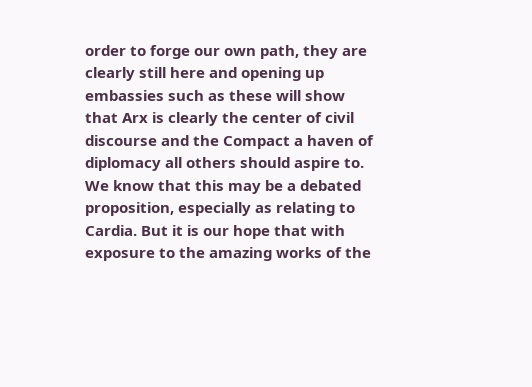order to forge our own path, they are clearly still here and opening up embassies such as these will show that Arx is clearly the center of civil discourse and the Compact a haven of diplomacy all others should aspire to. We know that this may be a debated proposition, especially as relating to Cardia. But it is our hope that with exposure to the amazing works of the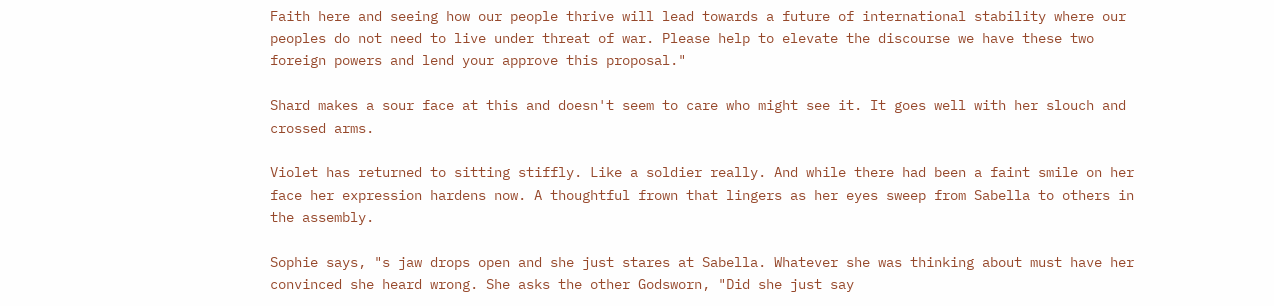Faith here and seeing how our people thrive will lead towards a future of international stability where our peoples do not need to live under threat of war. Please help to elevate the discourse we have these two foreign powers and lend your approve this proposal."

Shard makes a sour face at this and doesn't seem to care who might see it. It goes well with her slouch and crossed arms.

Violet has returned to sitting stiffly. Like a soldier really. And while there had been a faint smile on her face her expression hardens now. A thoughtful frown that lingers as her eyes sweep from Sabella to others in the assembly.

Sophie says, "s jaw drops open and she just stares at Sabella. Whatever she was thinking about must have her convinced she heard wrong. She asks the other Godsworn, "Did she just say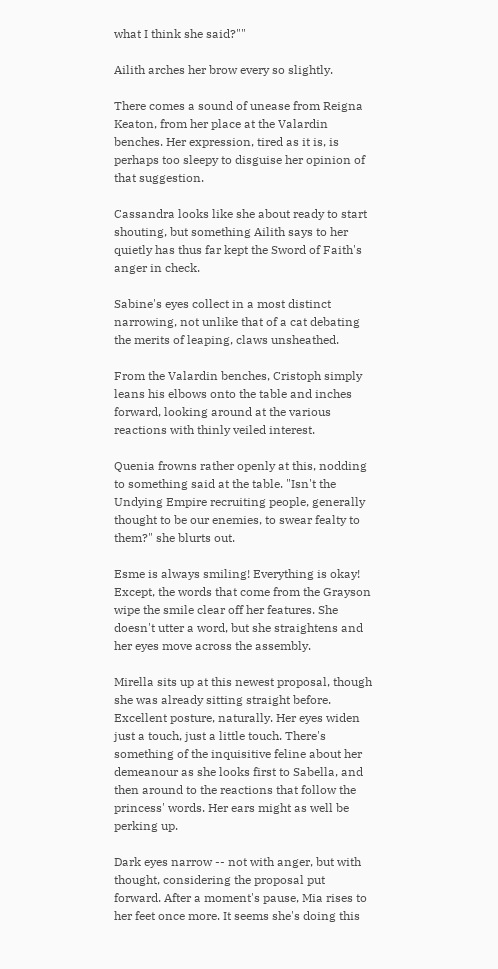what I think she said?""

Ailith arches her brow every so slightly.

There comes a sound of unease from Reigna Keaton, from her place at the Valardin benches. Her expression, tired as it is, is perhaps too sleepy to disguise her opinion of that suggestion.

Cassandra looks like she about ready to start shouting, but something Ailith says to her quietly has thus far kept the Sword of Faith's anger in check.

Sabine's eyes collect in a most distinct narrowing, not unlike that of a cat debating the merits of leaping, claws unsheathed.

From the Valardin benches, Cristoph simply leans his elbows onto the table and inches forward, looking around at the various reactions with thinly veiled interest.

Quenia frowns rather openly at this, nodding to something said at the table. "Isn't the Undying Empire recruiting people, generally thought to be our enemies, to swear fealty to them?" she blurts out.

Esme is always smiling! Everything is okay! Except, the words that come from the Grayson wipe the smile clear off her features. She doesn't utter a word, but she straightens and her eyes move across the assembly.

Mirella sits up at this newest proposal, though she was already sitting straight before. Excellent posture, naturally. Her eyes widen just a touch, just a little touch. There's something of the inquisitive feline about her demeanour as she looks first to Sabella, and then around to the reactions that follow the princess' words. Her ears might as well be perking up.

Dark eyes narrow -- not with anger, but with thought, considering the proposal put forward. After a moment's pause, Mia rises to her feet once more. It seems she's doing this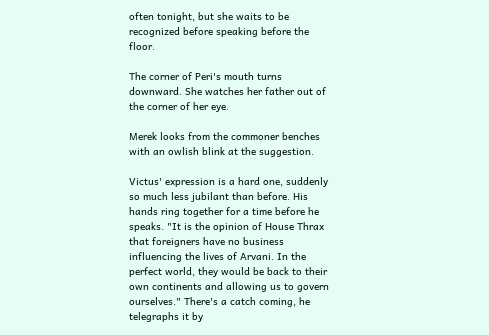often tonight, but she waits to be recognized before speaking before the floor.

The corner of Peri's mouth turns downward. She watches her father out of the corner of her eye.

Merek looks from the commoner benches with an owlish blink at the suggestion.

Victus' expression is a hard one, suddenly so much less jubilant than before. His hands ring together for a time before he speaks. "It is the opinion of House Thrax that foreigners have no business influencing the lives of Arvani. In the perfect world, they would be back to their own continents and allowing us to govern ourselves." There's a catch coming, he telegraphs it by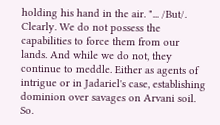holding his hand in the air. "... /But/. Clearly. We do not possess the capabilities to force them from our lands. And while we do not, they continue to meddle. Either as agents of intrigue or in Jadariel's case, establishing dominion over savages on Arvani soil. So.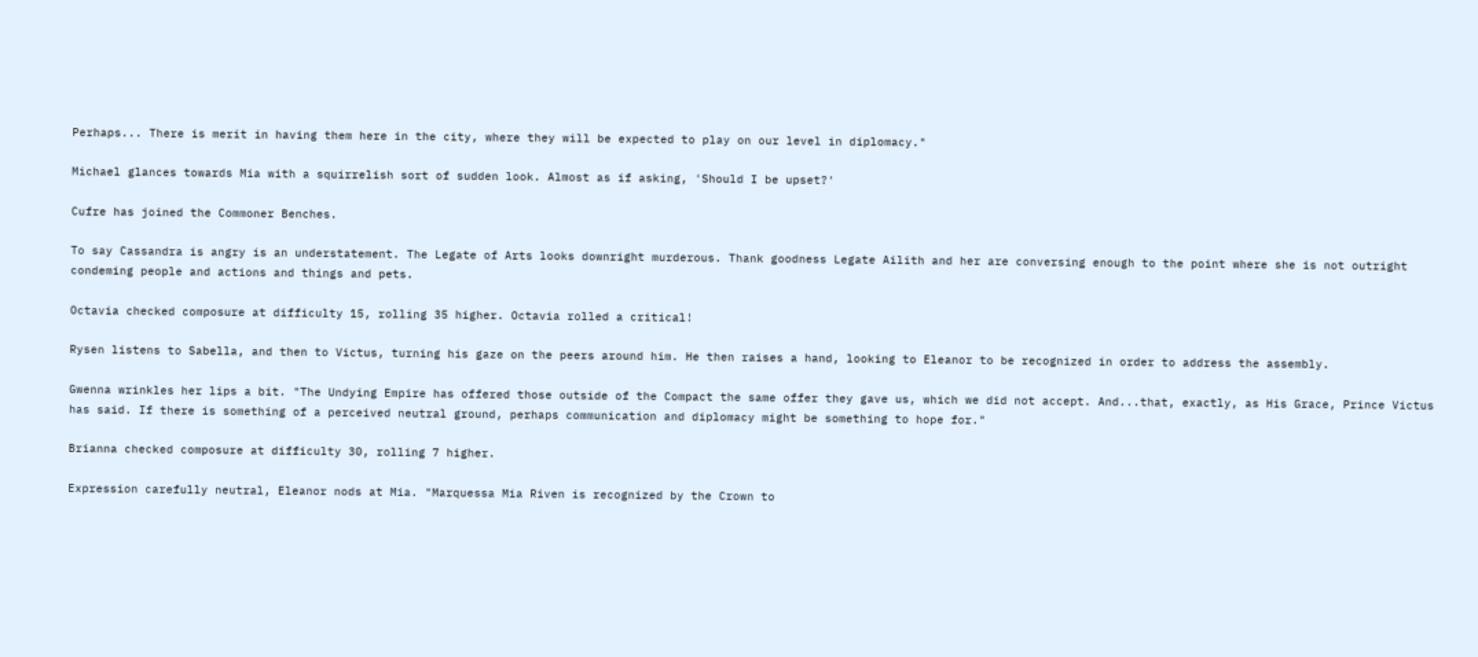Perhaps... There is merit in having them here in the city, where they will be expected to play on our level in diplomacy."

Michael glances towards Mia with a squirrelish sort of sudden look. Almost as if asking, 'Should I be upset?'

Cufre has joined the Commoner Benches.

To say Cassandra is angry is an understatement. The Legate of Arts looks downright murderous. Thank goodness Legate Ailith and her are conversing enough to the point where she is not outright condeming people and actions and things and pets.

Octavia checked composure at difficulty 15, rolling 35 higher. Octavia rolled a critical!

Rysen listens to Sabella, and then to Victus, turning his gaze on the peers around him. He then raises a hand, looking to Eleanor to be recognized in order to address the assembly.

Gwenna wrinkles her lips a bit. "The Undying Empire has offered those outside of the Compact the same offer they gave us, which we did not accept. And...that, exactly, as His Grace, Prince Victus has said. If there is something of a perceived neutral ground, perhaps communication and diplomacy might be something to hope for."

Brianna checked composure at difficulty 30, rolling 7 higher.

Expression carefully neutral, Eleanor nods at Mia. "Marquessa Mia Riven is recognized by the Crown to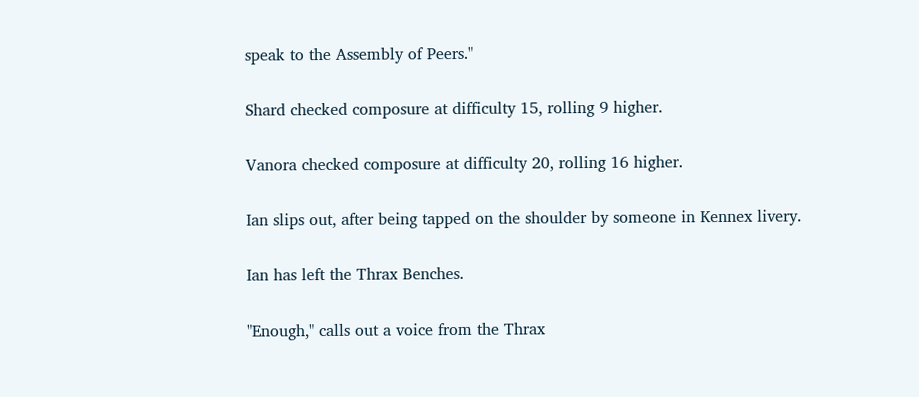speak to the Assembly of Peers."

Shard checked composure at difficulty 15, rolling 9 higher.

Vanora checked composure at difficulty 20, rolling 16 higher.

Ian slips out, after being tapped on the shoulder by someone in Kennex livery.

Ian has left the Thrax Benches.

"Enough," calls out a voice from the Thrax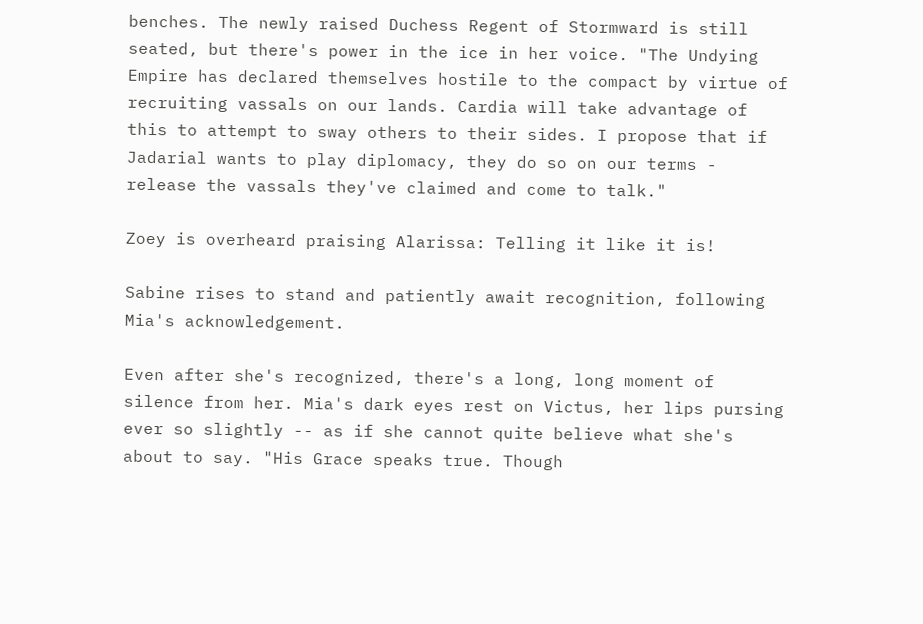benches. The newly raised Duchess Regent of Stormward is still seated, but there's power in the ice in her voice. "The Undying Empire has declared themselves hostile to the compact by virtue of recruiting vassals on our lands. Cardia will take advantage of this to attempt to sway others to their sides. I propose that if Jadarial wants to play diplomacy, they do so on our terms - release the vassals they've claimed and come to talk."

Zoey is overheard praising Alarissa: Telling it like it is!

Sabine rises to stand and patiently await recognition, following Mia's acknowledgement.

Even after she's recognized, there's a long, long moment of silence from her. Mia's dark eyes rest on Victus, her lips pursing ever so slightly -- as if she cannot quite believe what she's about to say. "His Grace speaks true. Though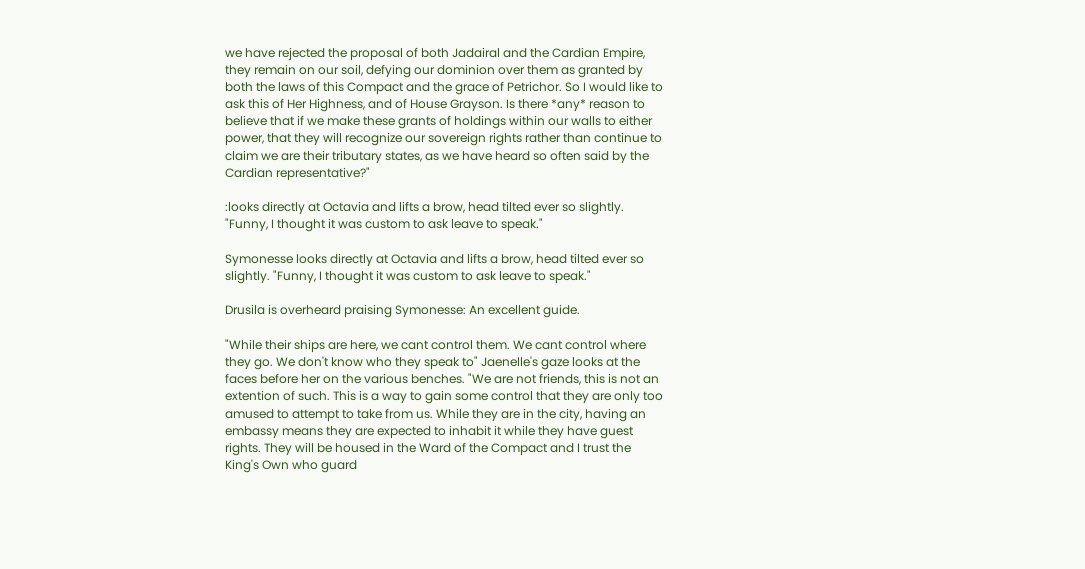we have rejected the proposal of both Jadairal and the Cardian Empire, they remain on our soil, defying our dominion over them as granted by both the laws of this Compact and the grace of Petrichor. So I would like to ask this of Her Highness, and of House Grayson. Is there *any* reason to believe that if we make these grants of holdings within our walls to either power, that they will recognize our sovereign rights rather than continue to claim we are their tributary states, as we have heard so often said by the Cardian representative?"

:looks directly at Octavia and lifts a brow, head tilted ever so slightly. "Funny, I thought it was custom to ask leave to speak."

Symonesse looks directly at Octavia and lifts a brow, head tilted ever so slightly. "Funny, I thought it was custom to ask leave to speak."

Drusila is overheard praising Symonesse: An excellent guide.

"While their ships are here, we cant control them. We cant control where they go. We don't know who they speak to" Jaenelle's gaze looks at the faces before her on the various benches. "We are not friends, this is not an extention of such. This is a way to gain some control that they are only too amused to attempt to take from us. While they are in the city, having an embassy means they are expected to inhabit it while they have guest rights. They will be housed in the Ward of the Compact and I trust the King's Own who guard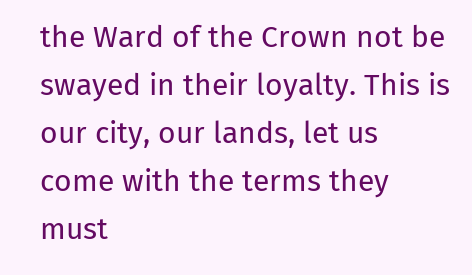the Ward of the Crown not be swayed in their loyalty. This is our city, our lands, let us come with the terms they must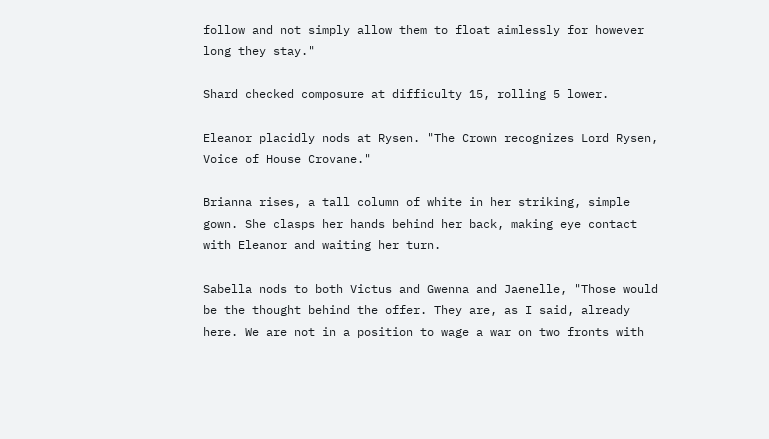follow and not simply allow them to float aimlessly for however long they stay."

Shard checked composure at difficulty 15, rolling 5 lower.

Eleanor placidly nods at Rysen. "The Crown recognizes Lord Rysen, Voice of House Crovane."

Brianna rises, a tall column of white in her striking, simple gown. She clasps her hands behind her back, making eye contact with Eleanor and waiting her turn.

Sabella nods to both Victus and Gwenna and Jaenelle, "Those would be the thought behind the offer. They are, as I said, already here. We are not in a position to wage a war on two fronts with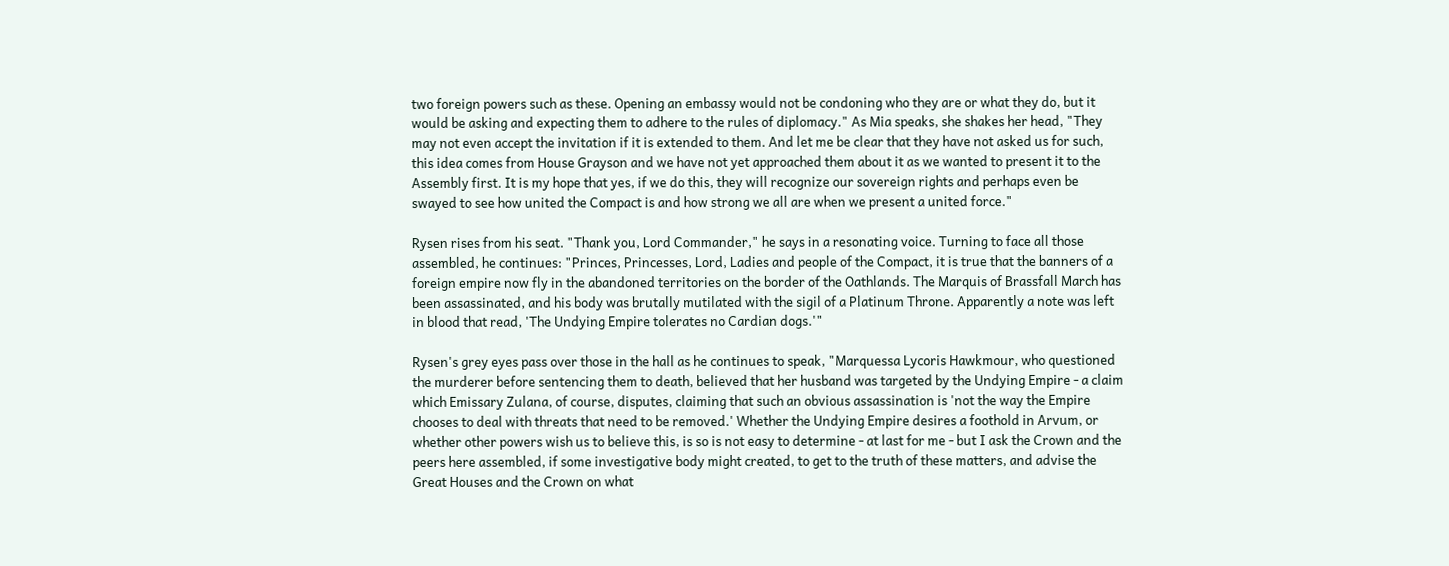two foreign powers such as these. Opening an embassy would not be condoning who they are or what they do, but it would be asking and expecting them to adhere to the rules of diplomacy." As Mia speaks, she shakes her head, "They may not even accept the invitation if it is extended to them. And let me be clear that they have not asked us for such, this idea comes from House Grayson and we have not yet approached them about it as we wanted to present it to the Assembly first. It is my hope that yes, if we do this, they will recognize our sovereign rights and perhaps even be swayed to see how united the Compact is and how strong we all are when we present a united force."

Rysen rises from his seat. "Thank you, Lord Commander," he says in a resonating voice. Turning to face all those assembled, he continues: "Princes, Princesses, Lord, Ladies and people of the Compact, it is true that the banners of a foreign empire now fly in the abandoned territories on the border of the Oathlands. The Marquis of Brassfall March has been assassinated, and his body was brutally mutilated with the sigil of a Platinum Throne. Apparently a note was left in blood that read, 'The Undying Empire tolerates no Cardian dogs.'"

Rysen's grey eyes pass over those in the hall as he continues to speak, "Marquessa Lycoris Hawkmour, who questioned the murderer before sentencing them to death, believed that her husband was targeted by the Undying Empire - a claim which Emissary Zulana, of course, disputes, claiming that such an obvious assassination is 'not the way the Empire chooses to deal with threats that need to be removed.' Whether the Undying Empire desires a foothold in Arvum, or whether other powers wish us to believe this, is so is not easy to determine - at last for me - but I ask the Crown and the peers here assembled, if some investigative body might created, to get to the truth of these matters, and advise the Great Houses and the Crown on what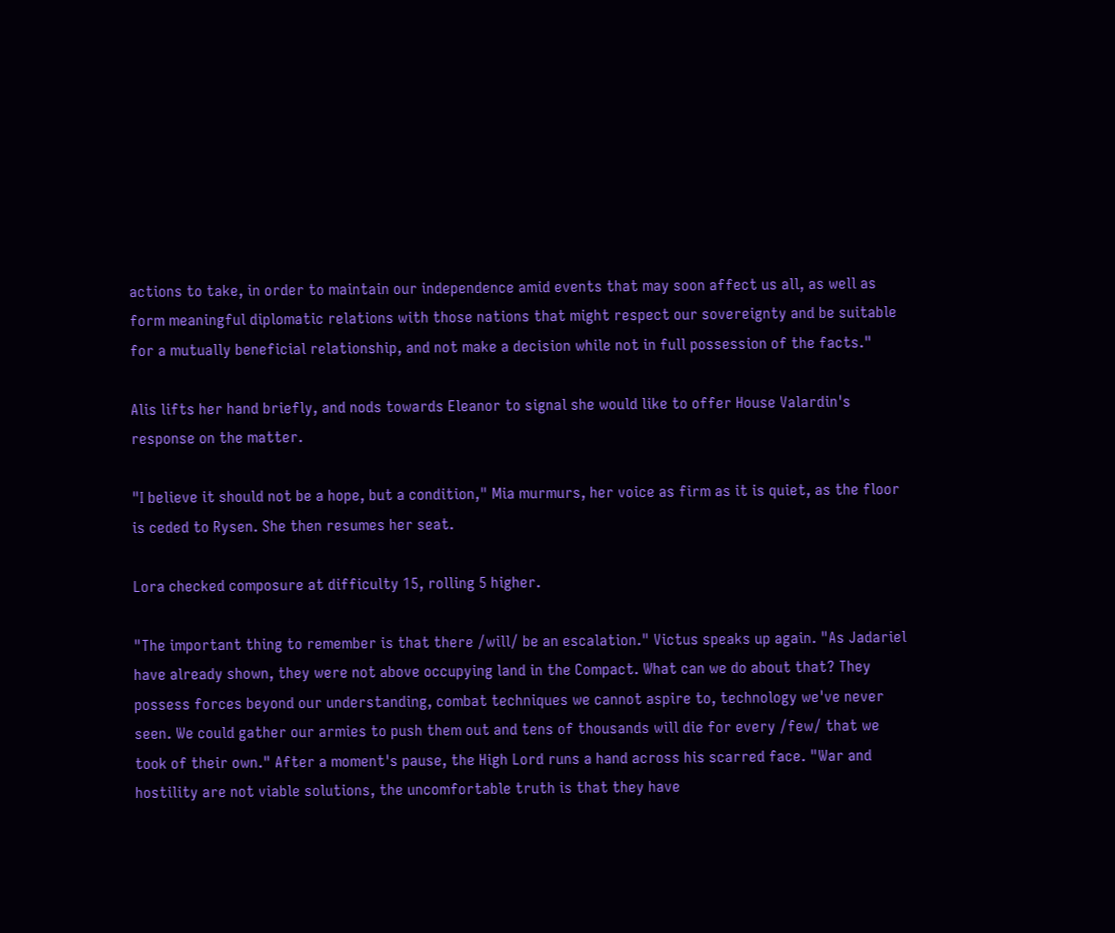actions to take, in order to maintain our independence amid events that may soon affect us all, as well as form meaningful diplomatic relations with those nations that might respect our sovereignty and be suitable for a mutually beneficial relationship, and not make a decision while not in full possession of the facts."

Alis lifts her hand briefly, and nods towards Eleanor to signal she would like to offer House Valardin's response on the matter.

"I believe it should not be a hope, but a condition," Mia murmurs, her voice as firm as it is quiet, as the floor is ceded to Rysen. She then resumes her seat.

Lora checked composure at difficulty 15, rolling 5 higher.

"The important thing to remember is that there /will/ be an escalation." Victus speaks up again. "As Jadariel have already shown, they were not above occupying land in the Compact. What can we do about that? They possess forces beyond our understanding, combat techniques we cannot aspire to, technology we've never seen. We could gather our armies to push them out and tens of thousands will die for every /few/ that we took of their own." After a moment's pause, the High Lord runs a hand across his scarred face. "War and hostility are not viable solutions, the uncomfortable truth is that they have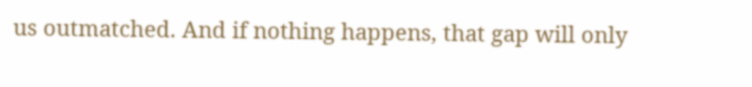us outmatched. And if nothing happens, that gap will only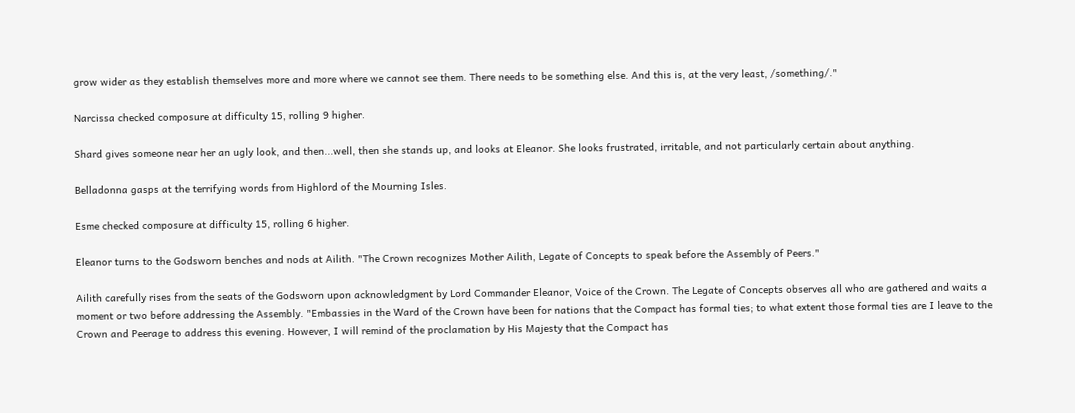grow wider as they establish themselves more and more where we cannot see them. There needs to be something else. And this is, at the very least, /something/."

Narcissa checked composure at difficulty 15, rolling 9 higher.

Shard gives someone near her an ugly look, and then...well, then she stands up, and looks at Eleanor. She looks frustrated, irritable, and not particularly certain about anything.

Belladonna gasps at the terrifying words from Highlord of the Mourning Isles.

Esme checked composure at difficulty 15, rolling 6 higher.

Eleanor turns to the Godsworn benches and nods at Ailith. "The Crown recognizes Mother Ailith, Legate of Concepts to speak before the Assembly of Peers."

Ailith carefully rises from the seats of the Godsworn upon acknowledgment by Lord Commander Eleanor, Voice of the Crown. The Legate of Concepts observes all who are gathered and waits a moment or two before addressing the Assembly. "Embassies in the Ward of the Crown have been for nations that the Compact has formal ties; to what extent those formal ties are I leave to the Crown and Peerage to address this evening. However, I will remind of the proclamation by His Majesty that the Compact has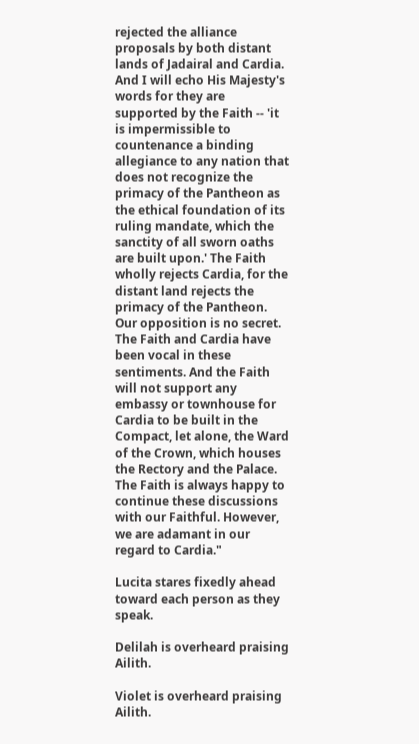rejected the alliance proposals by both distant lands of Jadairal and Cardia. And I will echo His Majesty's words for they are supported by the Faith -- 'it is impermissible to countenance a binding allegiance to any nation that does not recognize the primacy of the Pantheon as the ethical foundation of its ruling mandate, which the sanctity of all sworn oaths are built upon.' The Faith wholly rejects Cardia, for the distant land rejects the primacy of the Pantheon. Our opposition is no secret. The Faith and Cardia have been vocal in these sentiments. And the Faith will not support any embassy or townhouse for Cardia to be built in the Compact, let alone, the Ward of the Crown, which houses the Rectory and the Palace. The Faith is always happy to continue these discussions with our Faithful. However, we are adamant in our regard to Cardia."

Lucita stares fixedly ahead toward each person as they speak.

Delilah is overheard praising Ailith.

Violet is overheard praising Ailith.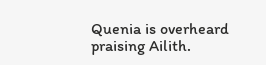Quenia is overheard praising Ailith.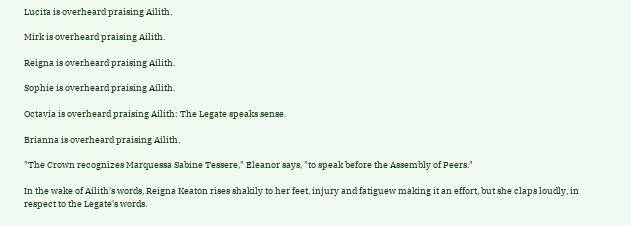Lucita is overheard praising Ailith.

Mirk is overheard praising Ailith.

Reigna is overheard praising Ailith.

Sophie is overheard praising Ailith.

Octavia is overheard praising Ailith: The Legate speaks sense.

Brianna is overheard praising Ailith.

"The Crown recognizes Marquessa Sabine Tessere," Eleanor says, "to speak before the Assembly of Peers."

In the wake of Ailith's words, Reigna Keaton rises shakily to her feet, injury and fatiguew making it an effort, but she claps loudly, in respect to the Legate's words.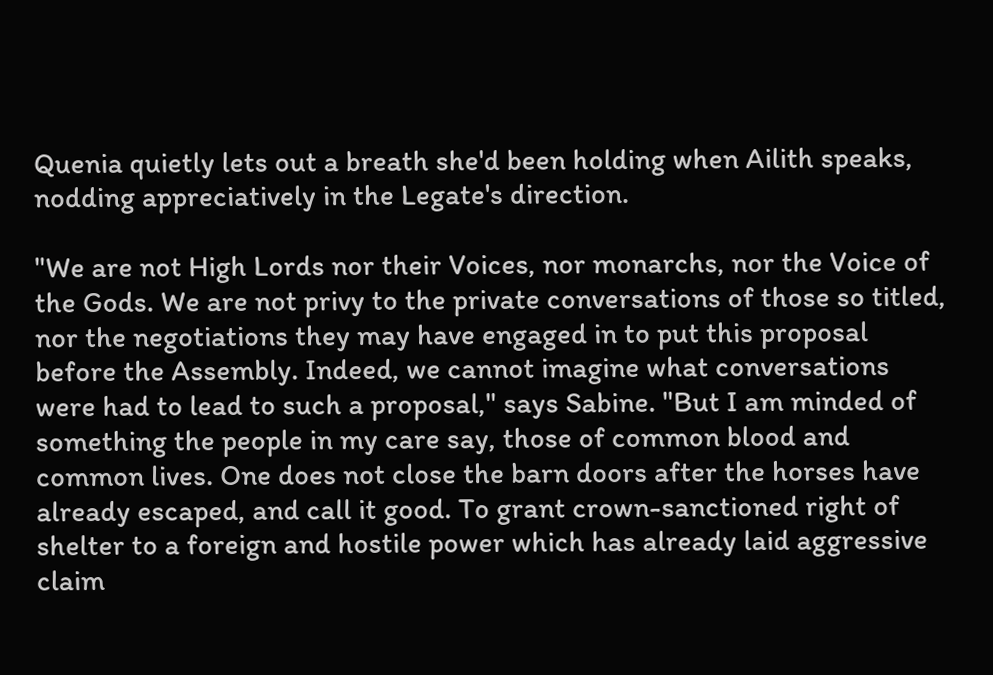Quenia quietly lets out a breath she'd been holding when Ailith speaks, nodding appreciatively in the Legate's direction.

"We are not High Lords nor their Voices, nor monarchs, nor the Voice of the Gods. We are not privy to the private conversations of those so titled, nor the negotiations they may have engaged in to put this proposal before the Assembly. Indeed, we cannot imagine what conversations were had to lead to such a proposal," says Sabine. "But I am minded of something the people in my care say, those of common blood and common lives. One does not close the barn doors after the horses have already escaped, and call it good. To grant crown-sanctioned right of shelter to a foreign and hostile power which has already laid aggressive claim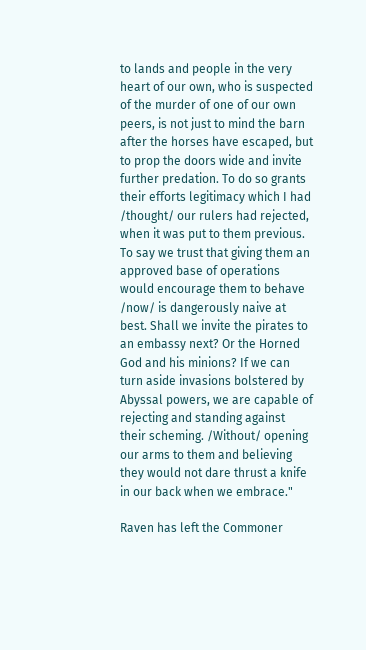to lands and people in the very heart of our own, who is suspected of the murder of one of our own peers, is not just to mind the barn after the horses have escaped, but to prop the doors wide and invite further predation. To do so grants their efforts legitimacy which I had /thought/ our rulers had rejected, when it was put to them previous. To say we trust that giving them an approved base of operations would encourage them to behave /now/ is dangerously naive at best. Shall we invite the pirates to an embassy next? Or the Horned God and his minions? If we can turn aside invasions bolstered by Abyssal powers, we are capable of rejecting and standing against their scheming. /Without/ opening our arms to them and believing they would not dare thrust a knife in our back when we embrace."

Raven has left the Commoner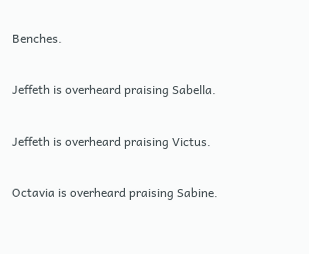Benches.

Jeffeth is overheard praising Sabella.

Jeffeth is overheard praising Victus.

Octavia is overheard praising Sabine.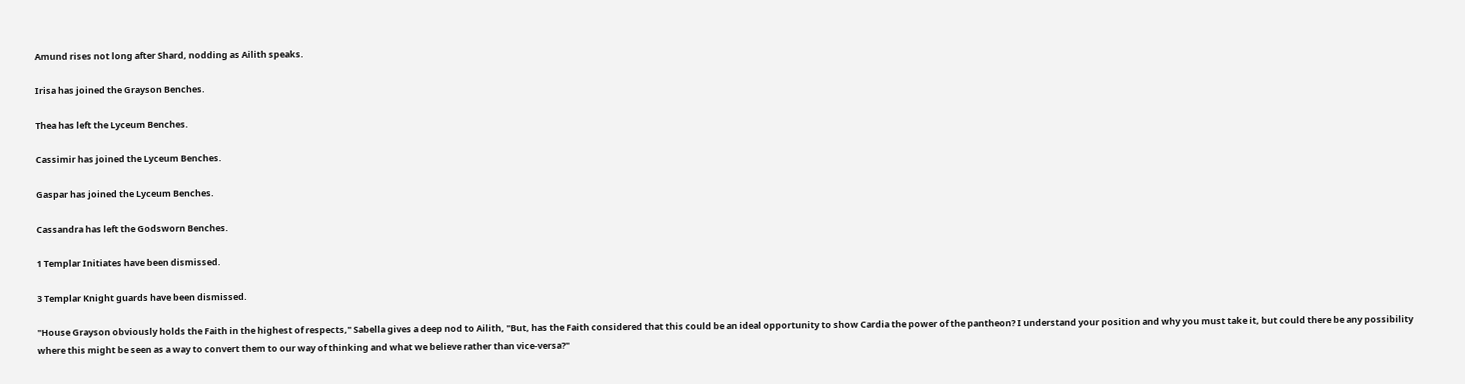Amund rises not long after Shard, nodding as Ailith speaks.

Irisa has joined the Grayson Benches.

Thea has left the Lyceum Benches.

Cassimir has joined the Lyceum Benches.

Gaspar has joined the Lyceum Benches.

Cassandra has left the Godsworn Benches.

1 Templar Initiates have been dismissed.

3 Templar Knight guards have been dismissed.

"House Grayson obviously holds the Faith in the highest of respects," Sabella gives a deep nod to Ailith, "But, has the Faith considered that this could be an ideal opportunity to show Cardia the power of the pantheon? I understand your position and why you must take it, but could there be any possibility where this might be seen as a way to convert them to our way of thinking and what we believe rather than vice-versa?"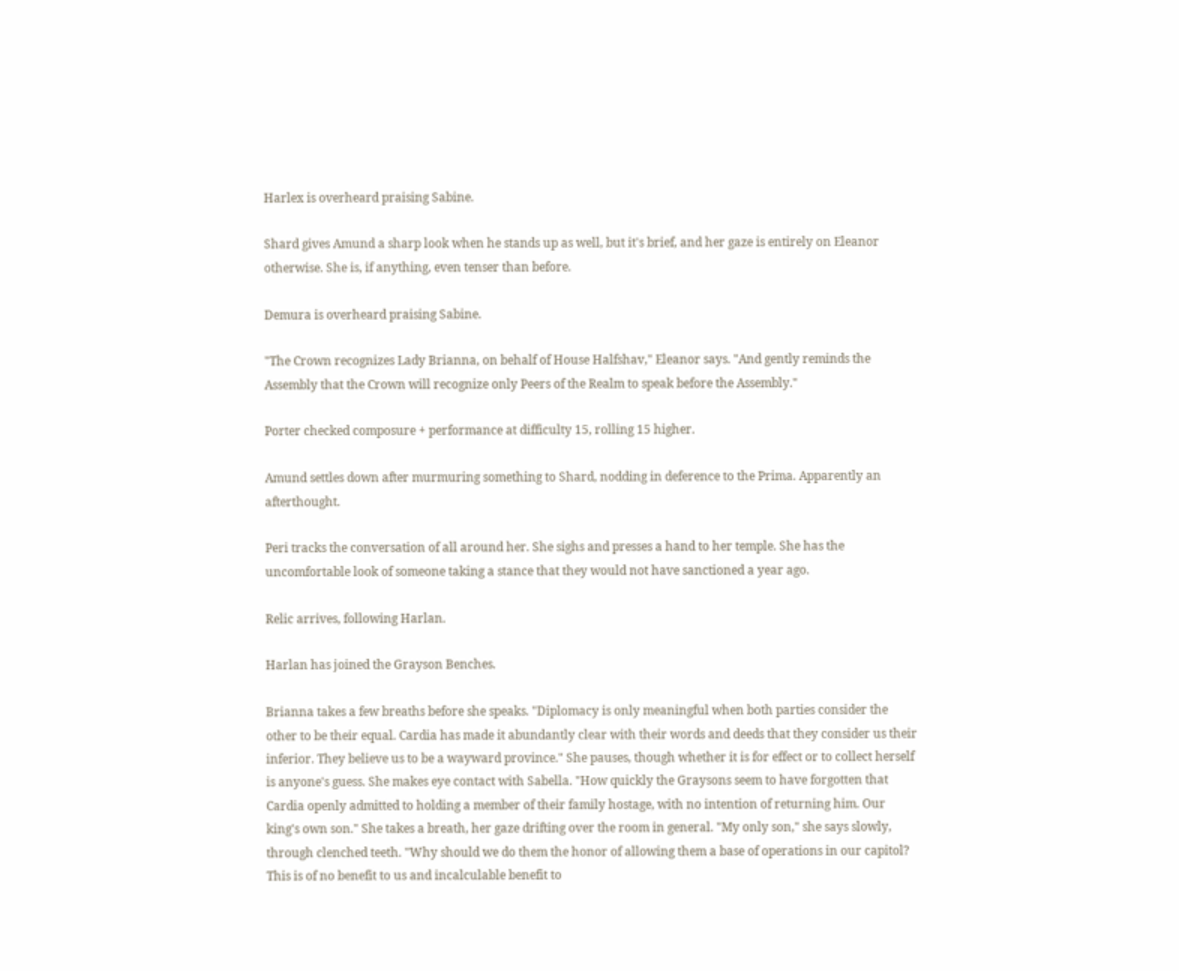Harlex is overheard praising Sabine.

Shard gives Amund a sharp look when he stands up as well, but it's brief, and her gaze is entirely on Eleanor otherwise. She is, if anything, even tenser than before.

Demura is overheard praising Sabine.

"The Crown recognizes Lady Brianna, on behalf of House Halfshav," Eleanor says. "And gently reminds the Assembly that the Crown will recognize only Peers of the Realm to speak before the Assembly."

Porter checked composure + performance at difficulty 15, rolling 15 higher.

Amund settles down after murmuring something to Shard, nodding in deference to the Prima. Apparently an afterthought.

Peri tracks the conversation of all around her. She sighs and presses a hand to her temple. She has the uncomfortable look of someone taking a stance that they would not have sanctioned a year ago.

Relic arrives, following Harlan.

Harlan has joined the Grayson Benches.

Brianna takes a few breaths before she speaks. "Diplomacy is only meaningful when both parties consider the other to be their equal. Cardia has made it abundantly clear with their words and deeds that they consider us their inferior. They believe us to be a wayward province." She pauses, though whether it is for effect or to collect herself is anyone's guess. She makes eye contact with Sabella. "How quickly the Graysons seem to have forgotten that Cardia openly admitted to holding a member of their family hostage, with no intention of returning him. Our king's own son." She takes a breath, her gaze drifting over the room in general. "My only son," she says slowly, through clenched teeth. "Why should we do them the honor of allowing them a base of operations in our capitol? This is of no benefit to us and incalculable benefit to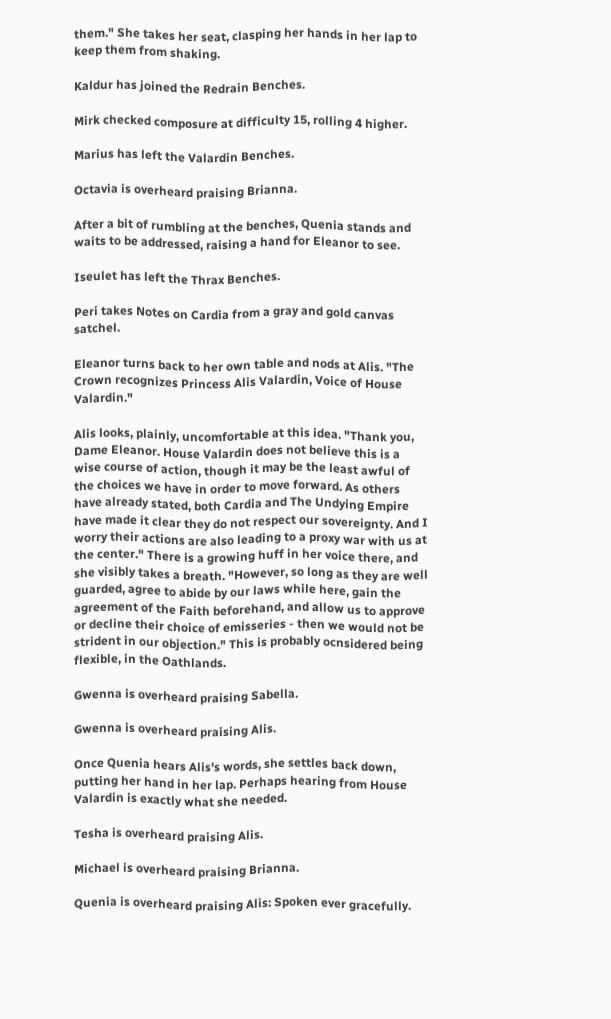them." She takes her seat, clasping her hands in her lap to keep them from shaking.

Kaldur has joined the Redrain Benches.

Mirk checked composure at difficulty 15, rolling 4 higher.

Marius has left the Valardin Benches.

Octavia is overheard praising Brianna.

After a bit of rumbling at the benches, Quenia stands and waits to be addressed, raising a hand for Eleanor to see.

Iseulet has left the Thrax Benches.

Peri takes Notes on Cardia from a gray and gold canvas satchel.

Eleanor turns back to her own table and nods at Alis. "The Crown recognizes Princess Alis Valardin, Voice of House Valardin."

Alis looks, plainly, uncomfortable at this idea. "Thank you, Dame Eleanor. House Valardin does not believe this is a wise course of action, though it may be the least awful of the choices we have in order to move forward. As others have already stated, both Cardia and The Undying Empire have made it clear they do not respect our sovereignty. And I worry their actions are also leading to a proxy war with us at the center." There is a growing huff in her voice there, and she visibly takes a breath. "However, so long as they are well guarded, agree to abide by our laws while here, gain the agreement of the Faith beforehand, and allow us to approve or decline their choice of emisseries - then we would not be strident in our objection." This is probably ocnsidered being flexible, in the Oathlands.

Gwenna is overheard praising Sabella.

Gwenna is overheard praising Alis.

Once Quenia hears Alis's words, she settles back down, putting her hand in her lap. Perhaps hearing from House Valardin is exactly what she needed.

Tesha is overheard praising Alis.

Michael is overheard praising Brianna.

Quenia is overheard praising Alis: Spoken ever gracefully.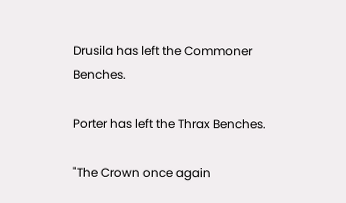Drusila has left the Commoner Benches.

Porter has left the Thrax Benches.

"The Crown once again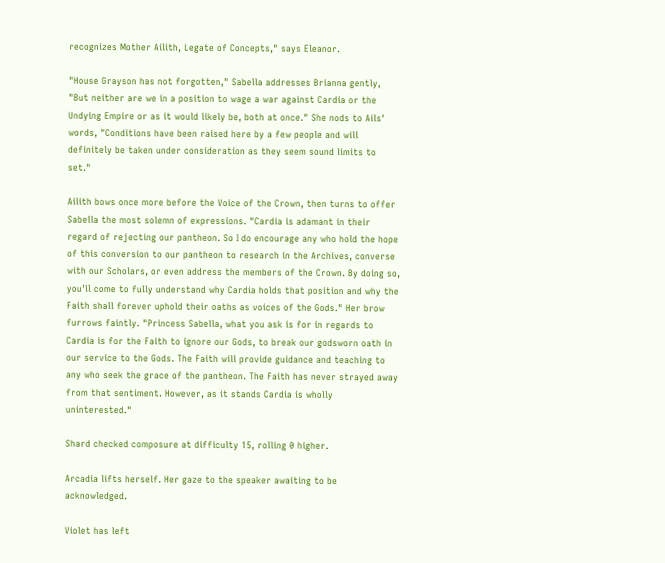recognizes Mother Ailith, Legate of Concepts," says Eleanor.

"House Grayson has not forgotten," Sabella addresses Brianna gently, "But neither are we in a position to wage a war against Cardia or the Undying Empire or as it would likely be, both at once." She nods to Ails' words, "Conditions have been raised here by a few people and will definitely be taken under consideration as they seem sound limits to set."

Ailith bows once more before the Voice of the Crown, then turns to offer Sabella the most solemn of expressions. "Cardia is adamant in their regard of rejecting our pantheon. So I do encourage any who hold the hope of this conversion to our pantheon to research in the Archives, converse with our Scholars, or even address the members of the Crown. By doing so, you'll come to fully understand why Cardia holds that position and why the Faith shall forever uphold their oaths as voices of the Gods." Her brow furrows faintly. "Princess Sabella, what you ask is for in regards to Cardia is for the Faith to ignore our Gods, to break our godsworn oath in our service to the Gods. The Faith will provide guidance and teaching to any who seek the grace of the pantheon. The Faith has never strayed away from that sentiment. However, as it stands Cardia is wholly uninterested."

Shard checked composure at difficulty 15, rolling 0 higher.

Arcadia lifts herself. Her gaze to the speaker awaiting to be acknowledged.

Violet has left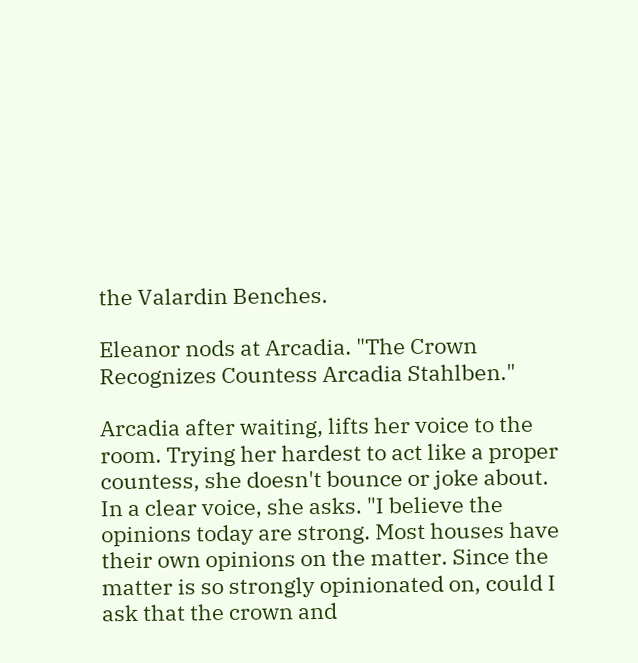the Valardin Benches.

Eleanor nods at Arcadia. "The Crown Recognizes Countess Arcadia Stahlben."

Arcadia after waiting, lifts her voice to the room. Trying her hardest to act like a proper countess, she doesn't bounce or joke about. In a clear voice, she asks. "I believe the opinions today are strong. Most houses have their own opinions on the matter. Since the matter is so strongly opinionated on, could I ask that the crown and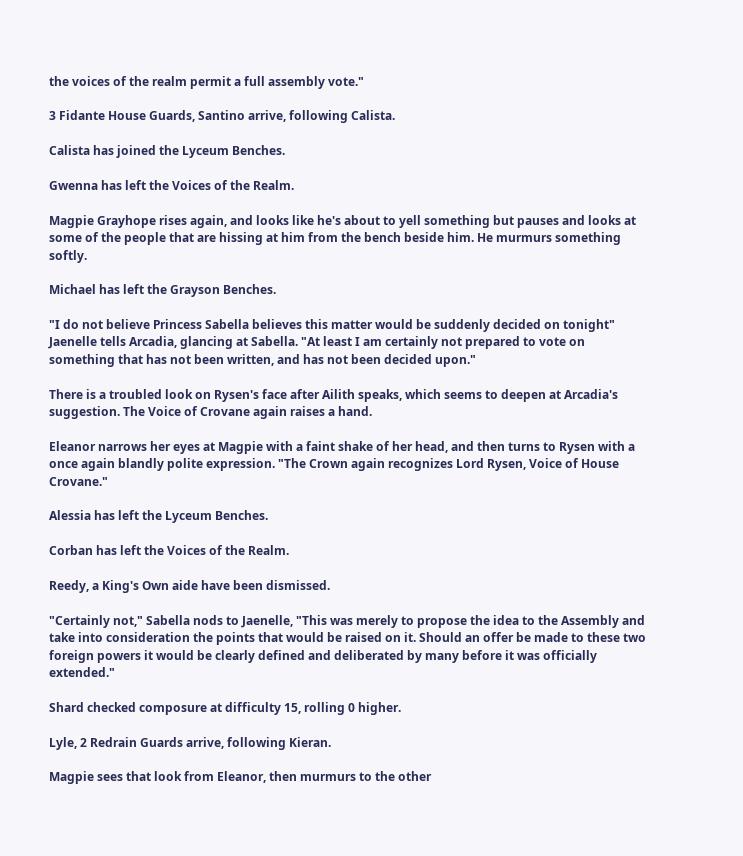the voices of the realm permit a full assembly vote."

3 Fidante House Guards, Santino arrive, following Calista.

Calista has joined the Lyceum Benches.

Gwenna has left the Voices of the Realm.

Magpie Grayhope rises again, and looks like he's about to yell something but pauses and looks at some of the people that are hissing at him from the bench beside him. He murmurs something softly.

Michael has left the Grayson Benches.

"I do not believe Princess Sabella believes this matter would be suddenly decided on tonight" Jaenelle tells Arcadia, glancing at Sabella. "At least I am certainly not prepared to vote on something that has not been written, and has not been decided upon."

There is a troubled look on Rysen's face after Ailith speaks, which seems to deepen at Arcadia's suggestion. The Voice of Crovane again raises a hand.

Eleanor narrows her eyes at Magpie with a faint shake of her head, and then turns to Rysen with a once again blandly polite expression. "The Crown again recognizes Lord Rysen, Voice of House Crovane."

Alessia has left the Lyceum Benches.

Corban has left the Voices of the Realm.

Reedy, a King's Own aide have been dismissed.

"Certainly not," Sabella nods to Jaenelle, "This was merely to propose the idea to the Assembly and take into consideration the points that would be raised on it. Should an offer be made to these two foreign powers it would be clearly defined and deliberated by many before it was officially extended."

Shard checked composure at difficulty 15, rolling 0 higher.

Lyle, 2 Redrain Guards arrive, following Kieran.

Magpie sees that look from Eleanor, then murmurs to the other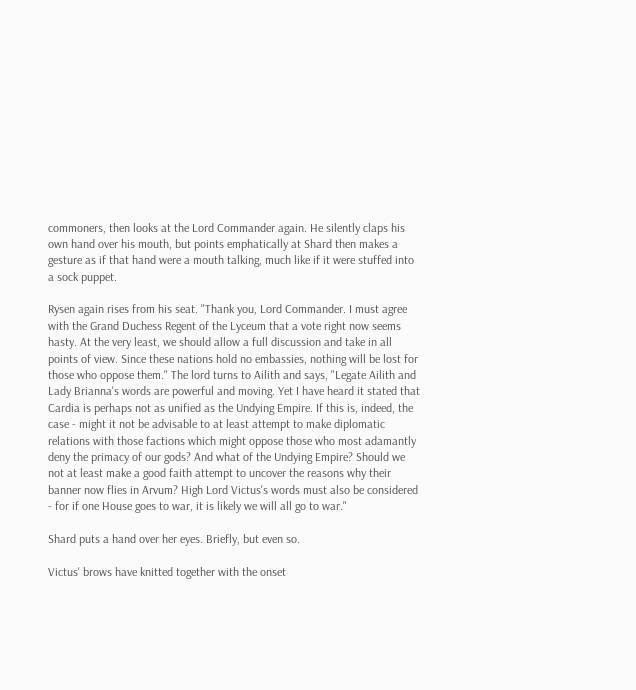commoners, then looks at the Lord Commander again. He silently claps his own hand over his mouth, but points emphatically at Shard then makes a gesture as if that hand were a mouth talking, much like if it were stuffed into a sock puppet.

Rysen again rises from his seat. "Thank you, Lord Commander. I must agree with the Grand Duchess Regent of the Lyceum that a vote right now seems hasty. At the very least, we should allow a full discussion and take in all points of view. Since these nations hold no embassies, nothing will be lost for those who oppose them." The lord turns to Ailith and says, "Legate Ailith and Lady Brianna's words are powerful and moving. Yet I have heard it stated that Cardia is perhaps not as unified as the Undying Empire. If this is, indeed, the case - might it not be advisable to at least attempt to make diplomatic relations with those factions which might oppose those who most adamantly deny the primacy of our gods? And what of the Undying Empire? Should we not at least make a good faith attempt to uncover the reasons why their banner now flies in Arvum? High Lord Victus's words must also be considered - for if one House goes to war, it is likely we will all go to war."

Shard puts a hand over her eyes. Briefly, but even so.

Victus' brows have knitted together with the onset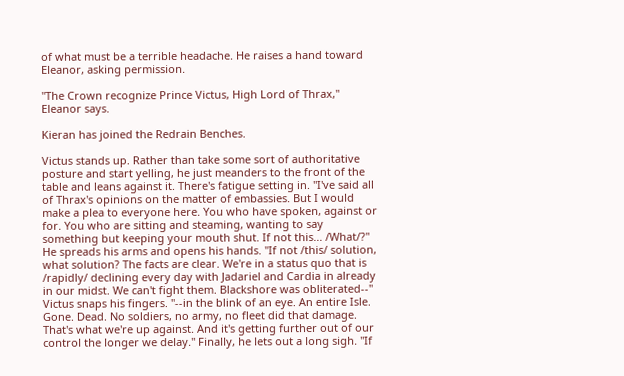of what must be a terrible headache. He raises a hand toward Eleanor, asking permission.

"The Crown recognize Prince Victus, High Lord of Thrax," Eleanor says.

Kieran has joined the Redrain Benches.

Victus stands up. Rather than take some sort of authoritative posture and start yelling, he just meanders to the front of the table and leans against it. There's fatigue setting in. "I've said all of Thrax's opinions on the matter of embassies. But I would make a plea to everyone here. You who have spoken, against or for. You who are sitting and steaming, wanting to say something but keeping your mouth shut. If not this... /What/?" He spreads his arms and opens his hands. "If not /this/ solution, what solution? The facts are clear. We're in a status quo that is /rapidly/ declining every day with Jadariel and Cardia in already in our midst. We can't fight them. Blackshore was obliterated--" Victus snaps his fingers. "--in the blink of an eye. An entire Isle. Gone. Dead. No soldiers, no army, no fleet did that damage. That's what we're up against. And it's getting further out of our control the longer we delay." Finally, he lets out a long sigh. "If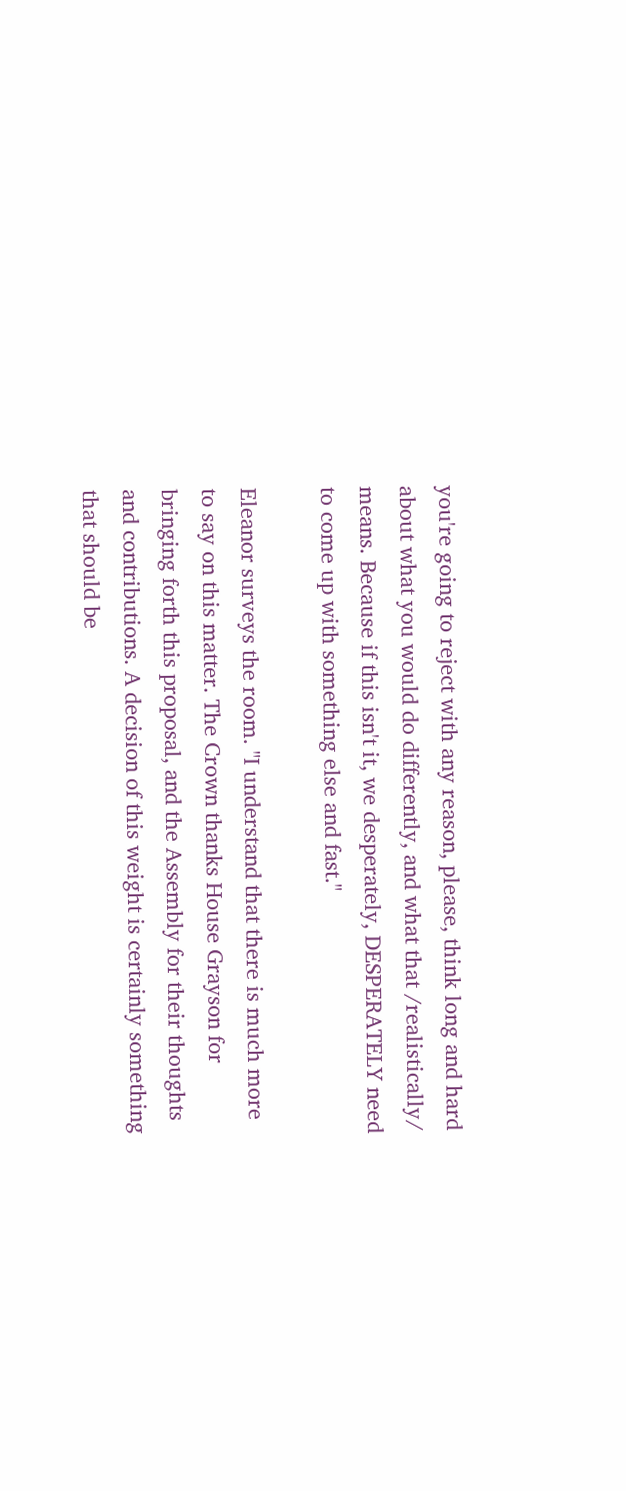you're going to reject with any reason, please, think long and hard about what you would do differently, and what that /realistically/ means. Because if this isn't it, we desperately, DESPERATELY need to come up with something else and fast."

Eleanor surveys the room. "I understand that there is much more to say on this matter. The Crown thanks House Grayson for bringing forth this proposal, and the Assembly for their thoughts and contributions. A decision of this weight is certainly something that should be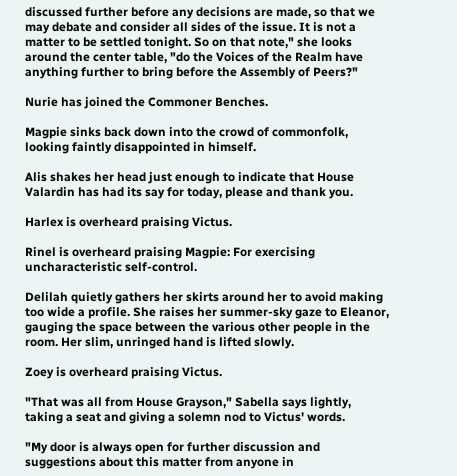discussed further before any decisions are made, so that we may debate and consider all sides of the issue. It is not a matter to be settled tonight. So on that note," she looks around the center table, "do the Voices of the Realm have anything further to bring before the Assembly of Peers?"

Nurie has joined the Commoner Benches.

Magpie sinks back down into the crowd of commonfolk, looking faintly disappointed in himself.

Alis shakes her head just enough to indicate that House Valardin has had its say for today, please and thank you.

Harlex is overheard praising Victus.

Rinel is overheard praising Magpie: For exercising uncharacteristic self-control.

Delilah quietly gathers her skirts around her to avoid making too wide a profile. She raises her summer-sky gaze to Eleanor, gauging the space between the various other people in the room. Her slim, unringed hand is lifted slowly.

Zoey is overheard praising Victus.

"That was all from House Grayson," Sabella says lightly, taking a seat and giving a solemn nod to Victus' words.

"My door is always open for further discussion and suggestions about this matter from anyone in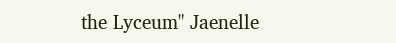the Lyceum" Jaenelle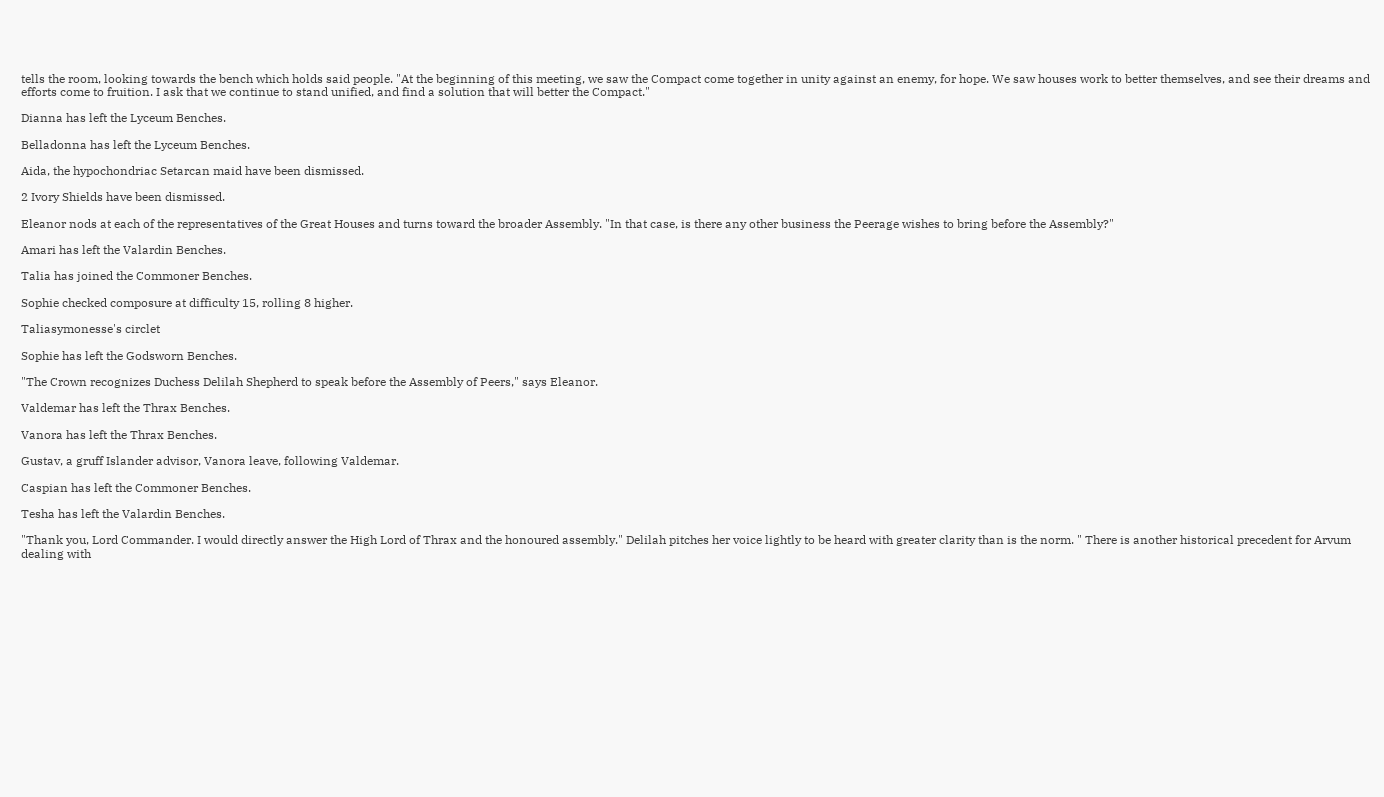tells the room, looking towards the bench which holds said people. "At the beginning of this meeting, we saw the Compact come together in unity against an enemy, for hope. We saw houses work to better themselves, and see their dreams and efforts come to fruition. I ask that we continue to stand unified, and find a solution that will better the Compact."

Dianna has left the Lyceum Benches.

Belladonna has left the Lyceum Benches.

Aida, the hypochondriac Setarcan maid have been dismissed.

2 Ivory Shields have been dismissed.

Eleanor nods at each of the representatives of the Great Houses and turns toward the broader Assembly. "In that case, is there any other business the Peerage wishes to bring before the Assembly?"

Amari has left the Valardin Benches.

Talia has joined the Commoner Benches.

Sophie checked composure at difficulty 15, rolling 8 higher.

Taliasymonesse's circlet

Sophie has left the Godsworn Benches.

"The Crown recognizes Duchess Delilah Shepherd to speak before the Assembly of Peers," says Eleanor.

Valdemar has left the Thrax Benches.

Vanora has left the Thrax Benches.

Gustav, a gruff Islander advisor, Vanora leave, following Valdemar.

Caspian has left the Commoner Benches.

Tesha has left the Valardin Benches.

"Thank you, Lord Commander. I would directly answer the High Lord of Thrax and the honoured assembly." Delilah pitches her voice lightly to be heard with greater clarity than is the norm. " There is another historical precedent for Arvum dealing with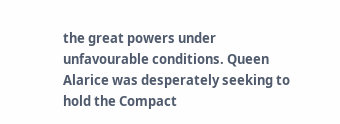the great powers under unfavourable conditions. Queen Alarice was desperately seeking to hold the Compact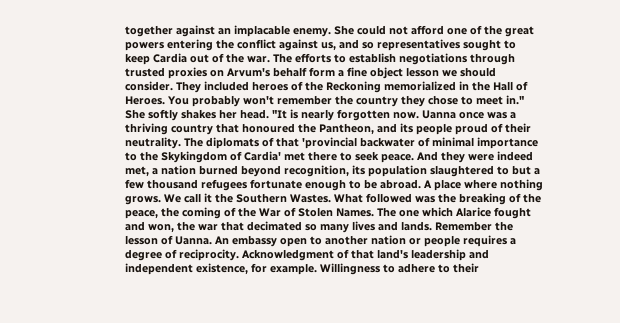together against an implacable enemy. She could not afford one of the great powers entering the conflict against us, and so representatives sought to keep Cardia out of the war. The efforts to establish negotiations through trusted proxies on Arvum's behalf form a fine object lesson we should consider. They included heroes of the Reckoning memorialized in the Hall of Heroes. You probably won't remember the country they chose to meet in." She softly shakes her head. "It is nearly forgotten now. Uanna once was a thriving country that honoured the Pantheon, and its people proud of their neutrality. The diplomats of that 'provincial backwater of minimal importance to the Skykingdom of Cardia' met there to seek peace. And they were indeed met, a nation burned beyond recognition, its population slaughtered to but a few thousand refugees fortunate enough to be abroad. A place where nothing grows. We call it the Southern Wastes. What followed was the breaking of the peace, the coming of the War of Stolen Names. The one which Alarice fought and won, the war that decimated so many lives and lands. Remember the lesson of Uanna. An embassy open to another nation or people requires a degree of reciprocity. Acknowledgment of that land's leadership and independent existence, for example. Willingness to adhere to their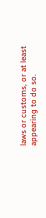laws or customs, or at least appearing to do so.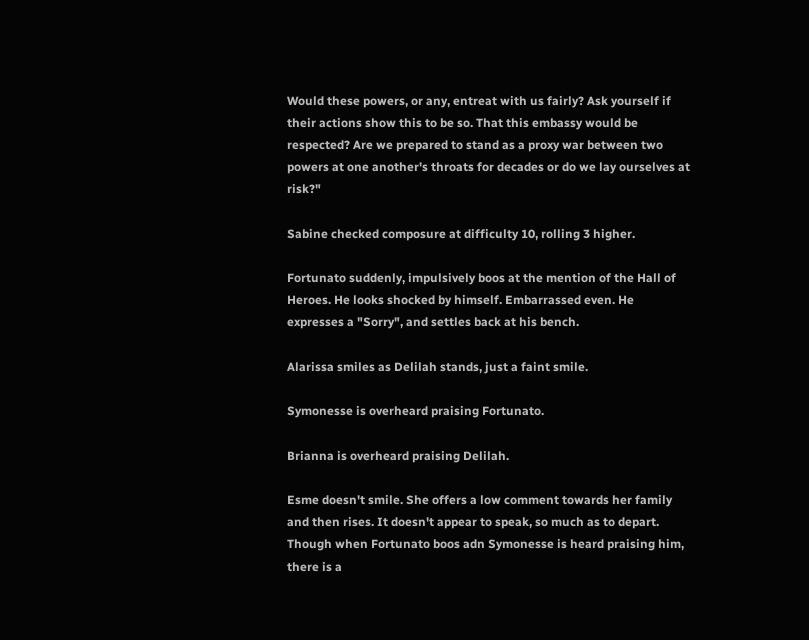Would these powers, or any, entreat with us fairly? Ask yourself if their actions show this to be so. That this embassy would be respected? Are we prepared to stand as a proxy war between two powers at one another's throats for decades or do we lay ourselves at risk?"

Sabine checked composure at difficulty 10, rolling 3 higher.

Fortunato suddenly, impulsively boos at the mention of the Hall of Heroes. He looks shocked by himself. Embarrassed even. He expresses a "Sorry", and settles back at his bench.

Alarissa smiles as Delilah stands, just a faint smile.

Symonesse is overheard praising Fortunato.

Brianna is overheard praising Delilah.

Esme doesn't smile. She offers a low comment towards her family and then rises. It doesn't appear to speak, so much as to depart. Though when Fortunato boos adn Symonesse is heard praising him, there is a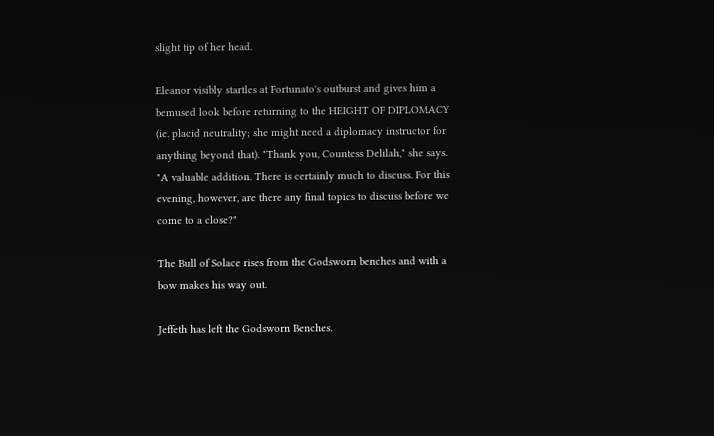slight tip of her head.

Eleanor visibly startles at Fortunato's outburst and gives him a bemused look before returning to the HEIGHT OF DIPLOMACY (ie. placid neutrality; she might need a diplomacy instructor for anything beyond that). "Thank you, Countess Delilah," she says. "A valuable addition. There is certainly much to discuss. For this evening, however, are there any final topics to discuss before we come to a close?"

The Bull of Solace rises from the Godsworn benches and with a bow makes his way out.

Jeffeth has left the Godsworn Benches.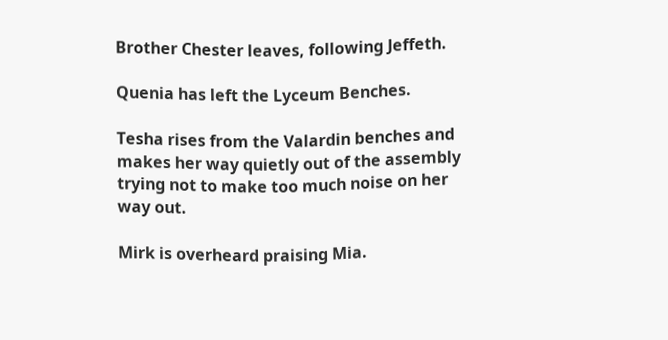Brother Chester leaves, following Jeffeth.

Quenia has left the Lyceum Benches.

Tesha rises from the Valardin benches and makes her way quietly out of the assembly trying not to make too much noise on her way out.

Mirk is overheard praising Mia.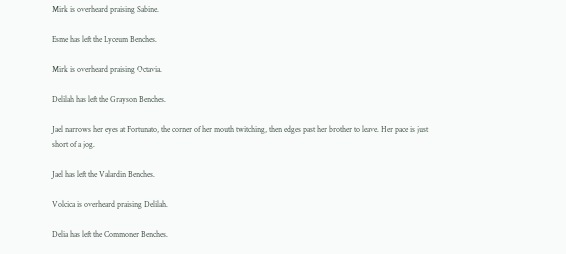Mirk is overheard praising Sabine.

Esme has left the Lyceum Benches.

Mirk is overheard praising Octavia.

Delilah has left the Grayson Benches.

Jael narrows her eyes at Fortunato, the corner of her mouth twitching, then edges past her brother to leave. Her pace is just short of a jog.

Jael has left the Valardin Benches.

Volcica is overheard praising Delilah.

Delia has left the Commoner Benches.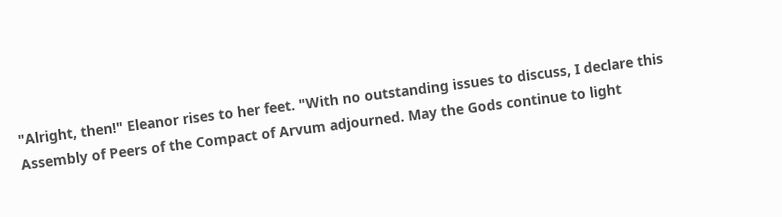"Alright, then!" Eleanor rises to her feet. "With no outstanding issues to discuss, I declare this Assembly of Peers of the Compact of Arvum adjourned. May the Gods continue to light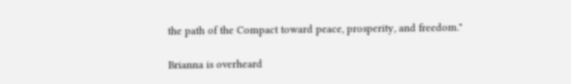the path of the Compact toward peace, prosperity, and freedom."

Brianna is overheard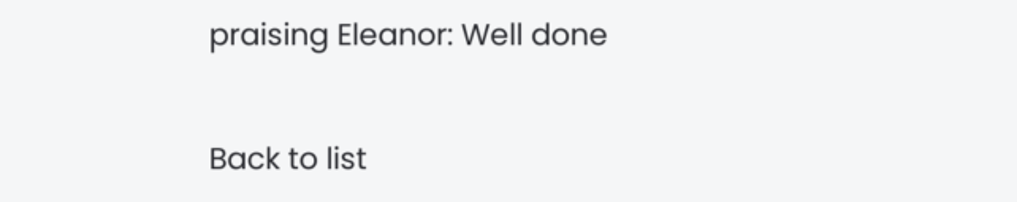praising Eleanor: Well done

Back to list